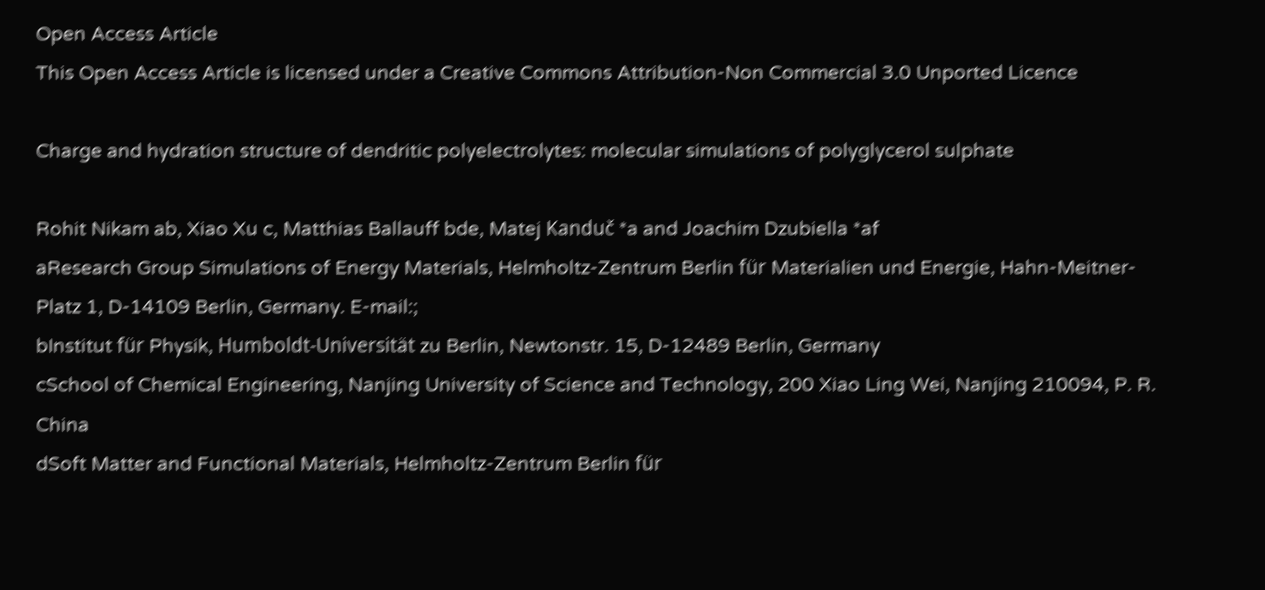Open Access Article
This Open Access Article is licensed under a Creative Commons Attribution-Non Commercial 3.0 Unported Licence

Charge and hydration structure of dendritic polyelectrolytes: molecular simulations of polyglycerol sulphate

Rohit Nikam ab, Xiao Xu c, Matthias Ballauff bde, Matej Kanduč *a and Joachim Dzubiella *af
aResearch Group Simulations of Energy Materials, Helmholtz-Zentrum Berlin für Materialien und Energie, Hahn-Meitner-Platz 1, D-14109 Berlin, Germany. E-mail:;
bInstitut für Physik, Humboldt-Universität zu Berlin, Newtonstr. 15, D-12489 Berlin, Germany
cSchool of Chemical Engineering, Nanjing University of Science and Technology, 200 Xiao Ling Wei, Nanjing 210094, P. R. China
dSoft Matter and Functional Materials, Helmholtz-Zentrum Berlin für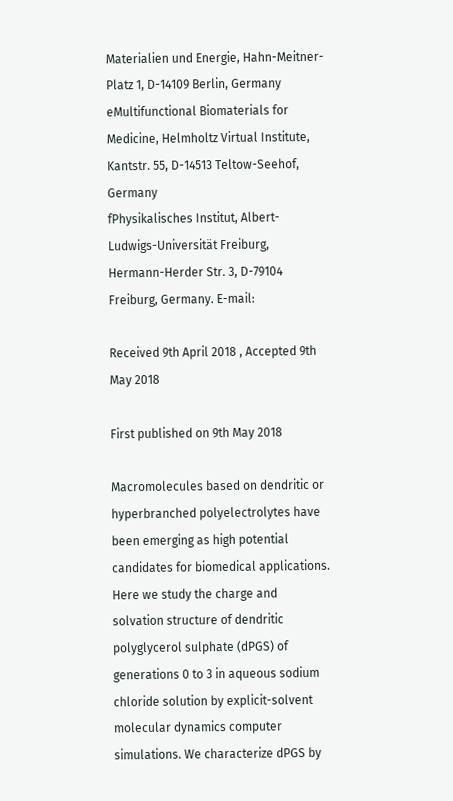Materialien und Energie, Hahn-Meitner-Platz 1, D-14109 Berlin, Germany
eMultifunctional Biomaterials for Medicine, Helmholtz Virtual Institute, Kantstr. 55, D-14513 Teltow-Seehof, Germany
fPhysikalisches Institut, Albert-Ludwigs-Universität Freiburg, Hermann-Herder Str. 3, D-79104 Freiburg, Germany. E-mail:

Received 9th April 2018 , Accepted 9th May 2018

First published on 9th May 2018

Macromolecules based on dendritic or hyperbranched polyelectrolytes have been emerging as high potential candidates for biomedical applications. Here we study the charge and solvation structure of dendritic polyglycerol sulphate (dPGS) of generations 0 to 3 in aqueous sodium chloride solution by explicit-solvent molecular dynamics computer simulations. We characterize dPGS by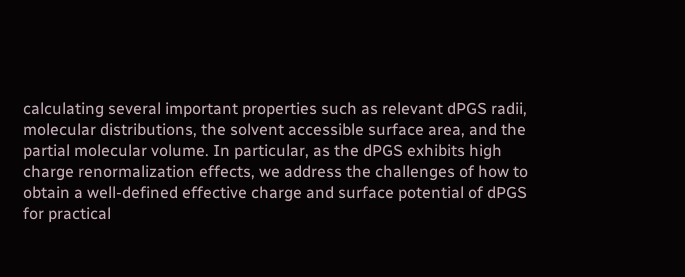calculating several important properties such as relevant dPGS radii, molecular distributions, the solvent accessible surface area, and the partial molecular volume. In particular, as the dPGS exhibits high charge renormalization effects, we address the challenges of how to obtain a well-defined effective charge and surface potential of dPGS for practical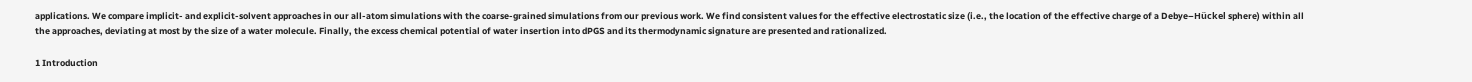applications. We compare implicit- and explicit-solvent approaches in our all-atom simulations with the coarse-grained simulations from our previous work. We find consistent values for the effective electrostatic size (i.e., the location of the effective charge of a Debye–Hückel sphere) within all the approaches, deviating at most by the size of a water molecule. Finally, the excess chemical potential of water insertion into dPGS and its thermodynamic signature are presented and rationalized.

1 Introduction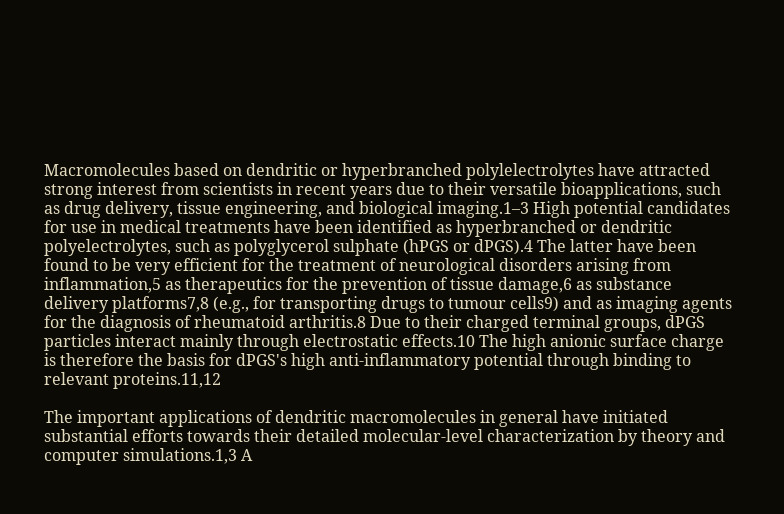Macromolecules based on dendritic or hyperbranched polylelectrolytes have attracted strong interest from scientists in recent years due to their versatile bioapplications, such as drug delivery, tissue engineering, and biological imaging.1–3 High potential candidates for use in medical treatments have been identified as hyperbranched or dendritic polyelectrolytes, such as polyglycerol sulphate (hPGS or dPGS).4 The latter have been found to be very efficient for the treatment of neurological disorders arising from inflammation,5 as therapeutics for the prevention of tissue damage,6 as substance delivery platforms7,8 (e.g., for transporting drugs to tumour cells9) and as imaging agents for the diagnosis of rheumatoid arthritis.8 Due to their charged terminal groups, dPGS particles interact mainly through electrostatic effects.10 The high anionic surface charge is therefore the basis for dPGS's high anti-inflammatory potential through binding to relevant proteins.11,12

The important applications of dendritic macromolecules in general have initiated substantial efforts towards their detailed molecular-level characterization by theory and computer simulations.1,3 A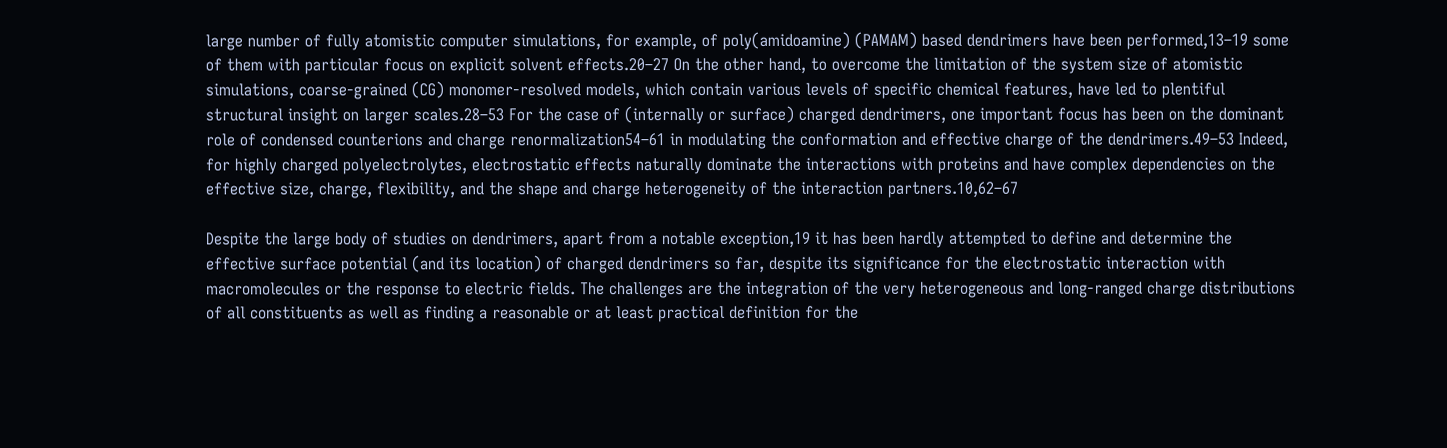large number of fully atomistic computer simulations, for example, of poly(amidoamine) (PAMAM) based dendrimers have been performed,13–19 some of them with particular focus on explicit solvent effects.20–27 On the other hand, to overcome the limitation of the system size of atomistic simulations, coarse-grained (CG) monomer-resolved models, which contain various levels of specific chemical features, have led to plentiful structural insight on larger scales.28–53 For the case of (internally or surface) charged dendrimers, one important focus has been on the dominant role of condensed counterions and charge renormalization54–61 in modulating the conformation and effective charge of the dendrimers.49–53 Indeed, for highly charged polyelectrolytes, electrostatic effects naturally dominate the interactions with proteins and have complex dependencies on the effective size, charge, flexibility, and the shape and charge heterogeneity of the interaction partners.10,62–67

Despite the large body of studies on dendrimers, apart from a notable exception,19 it has been hardly attempted to define and determine the effective surface potential (and its location) of charged dendrimers so far, despite its significance for the electrostatic interaction with macromolecules or the response to electric fields. The challenges are the integration of the very heterogeneous and long-ranged charge distributions of all constituents as well as finding a reasonable or at least practical definition for the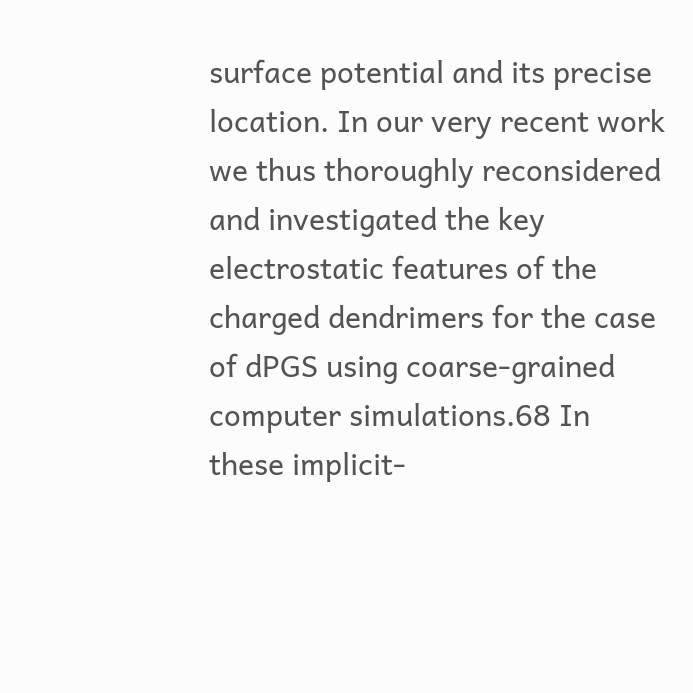surface potential and its precise location. In our very recent work we thus thoroughly reconsidered and investigated the key electrostatic features of the charged dendrimers for the case of dPGS using coarse-grained computer simulations.68 In these implicit-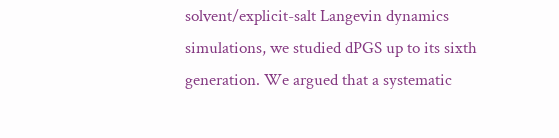solvent/explicit-salt Langevin dynamics simulations, we studied dPGS up to its sixth generation. We argued that a systematic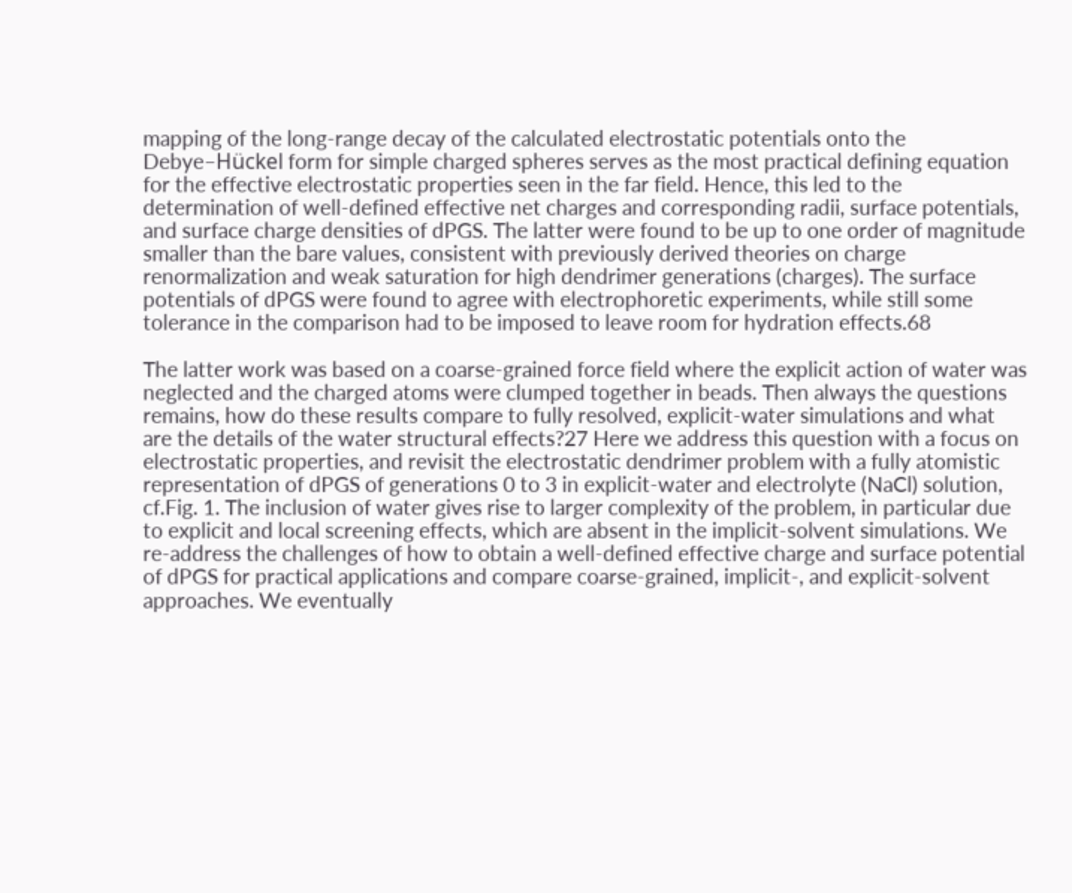mapping of the long-range decay of the calculated electrostatic potentials onto the Debye–Hückel form for simple charged spheres serves as the most practical defining equation for the effective electrostatic properties seen in the far field. Hence, this led to the determination of well-defined effective net charges and corresponding radii, surface potentials, and surface charge densities of dPGS. The latter were found to be up to one order of magnitude smaller than the bare values, consistent with previously derived theories on charge renormalization and weak saturation for high dendrimer generations (charges). The surface potentials of dPGS were found to agree with electrophoretic experiments, while still some tolerance in the comparison had to be imposed to leave room for hydration effects.68

The latter work was based on a coarse-grained force field where the explicit action of water was neglected and the charged atoms were clumped together in beads. Then always the questions remains, how do these results compare to fully resolved, explicit-water simulations and what are the details of the water structural effects?27 Here we address this question with a focus on electrostatic properties, and revisit the electrostatic dendrimer problem with a fully atomistic representation of dPGS of generations 0 to 3 in explicit-water and electrolyte (NaCl) solution, cf.Fig. 1. The inclusion of water gives rise to larger complexity of the problem, in particular due to explicit and local screening effects, which are absent in the implicit-solvent simulations. We re-address the challenges of how to obtain a well-defined effective charge and surface potential of dPGS for practical applications and compare coarse-grained, implicit-, and explicit-solvent approaches. We eventually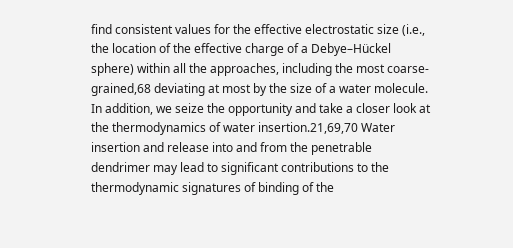find consistent values for the effective electrostatic size (i.e., the location of the effective charge of a Debye–Hückel sphere) within all the approaches, including the most coarse-grained,68 deviating at most by the size of a water molecule. In addition, we seize the opportunity and take a closer look at the thermodynamics of water insertion.21,69,70 Water insertion and release into and from the penetrable dendrimer may lead to significant contributions to the thermodynamic signatures of binding of the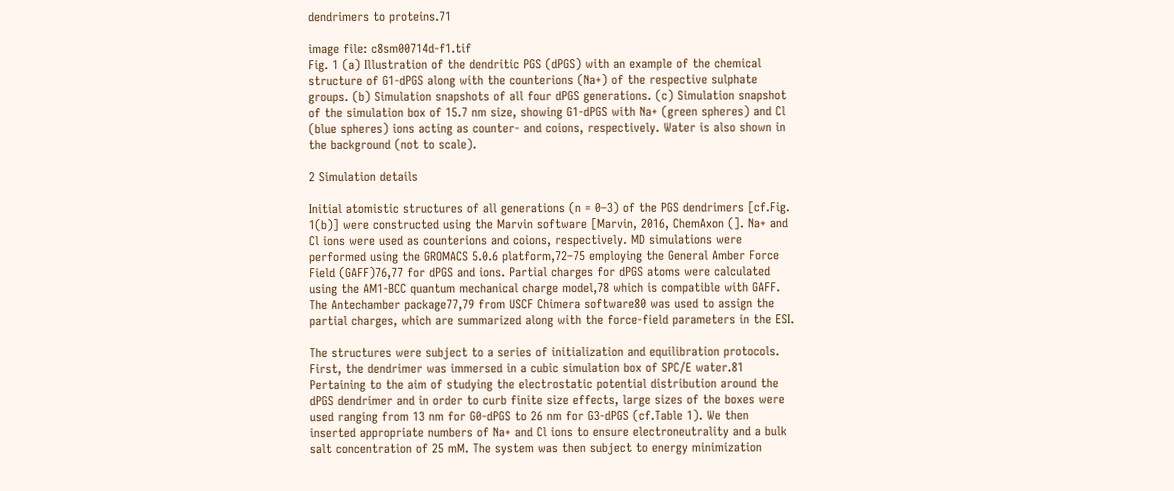dendrimers to proteins.71

image file: c8sm00714d-f1.tif
Fig. 1 (a) Illustration of the dendritic PGS (dPGS) with an example of the chemical structure of G1-dPGS along with the counterions (Na+) of the respective sulphate groups. (b) Simulation snapshots of all four dPGS generations. (c) Simulation snapshot of the simulation box of 15.7 nm size, showing G1-dPGS with Na+ (green spheres) and Cl (blue spheres) ions acting as counter- and coions, respectively. Water is also shown in the background (not to scale).

2 Simulation details

Initial atomistic structures of all generations (n = 0–3) of the PGS dendrimers [cf.Fig. 1(b)] were constructed using the Marvin software [Marvin, 2016, ChemAxon (]. Na+ and Cl ions were used as counterions and coions, respectively. MD simulations were performed using the GROMACS 5.0.6 platform,72–75 employing the General Amber Force Field (GAFF)76,77 for dPGS and ions. Partial charges for dPGS atoms were calculated using the AM1-BCC quantum mechanical charge model,78 which is compatible with GAFF. The Antechamber package77,79 from USCF Chimera software80 was used to assign the partial charges, which are summarized along with the force-field parameters in the ESI.

The structures were subject to a series of initialization and equilibration protocols. First, the dendrimer was immersed in a cubic simulation box of SPC/E water.81 Pertaining to the aim of studying the electrostatic potential distribution around the dPGS dendrimer and in order to curb finite size effects, large sizes of the boxes were used ranging from 13 nm for G0-dPGS to 26 nm for G3-dPGS (cf.Table 1). We then inserted appropriate numbers of Na+ and Cl ions to ensure electroneutrality and a bulk salt concentration of 25 mM. The system was then subject to energy minimization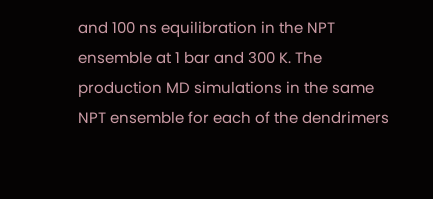and 100 ns equilibration in the NPT ensemble at 1 bar and 300 K. The production MD simulations in the same NPT ensemble for each of the dendrimers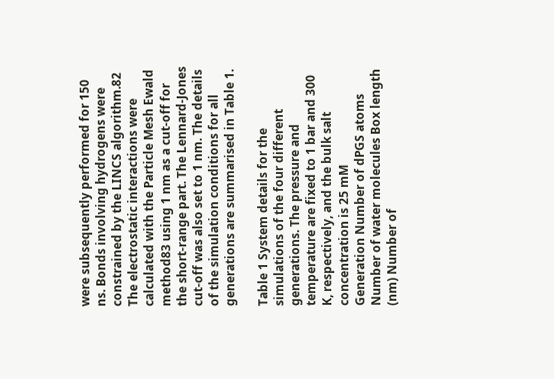were subsequently performed for 150 ns. Bonds involving hydrogens were constrained by the LINCS algorithm.82 The electrostatic interactions were calculated with the Particle Mesh Ewald method83 using 1 nm as a cut-off for the short-range part. The Lennard-Jones cut-off was also set to 1 nm. The details of the simulation conditions for all generations are summarised in Table 1.

Table 1 System details for the simulations of the four different generations. The pressure and temperature are fixed to 1 bar and 300 K, respectively, and the bulk salt concentration is 25 mM
Generation Number of dPGS atoms Number of water molecules Box length (nm) Number of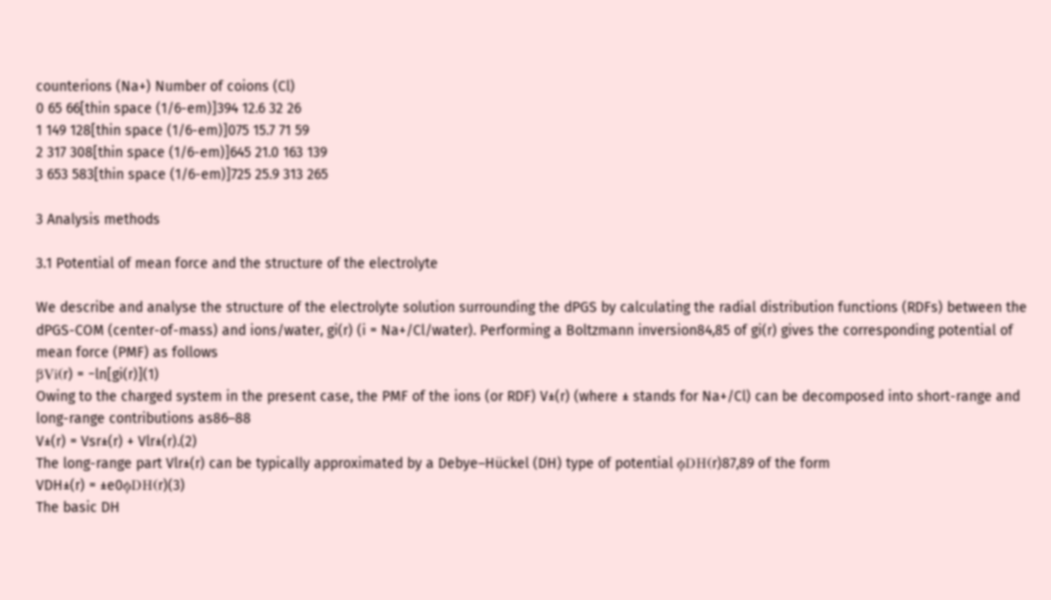counterions (Na+) Number of coions (Cl)
0 65 66[thin space (1/6-em)]394 12.6 32 26
1 149 128[thin space (1/6-em)]075 15.7 71 59
2 317 308[thin space (1/6-em)]645 21.0 163 139
3 653 583[thin space (1/6-em)]725 25.9 313 265

3 Analysis methods

3.1 Potential of mean force and the structure of the electrolyte

We describe and analyse the structure of the electrolyte solution surrounding the dPGS by calculating the radial distribution functions (RDFs) between the dPGS-COM (center-of-mass) and ions/water, gi(r) (i = Na+/Cl/water). Performing a Boltzmann inversion84,85 of gi(r) gives the corresponding potential of mean force (PMF) as follows
βVi(r) = −ln[gi(r)](1)
Owing to the charged system in the present case, the PMF of the ions (or RDF) V±(r) (where ± stands for Na+/Cl) can be decomposed into short-range and long-range contributions as86–88
V±(r) = Vsr±(r) + Vlr±(r).(2)
The long-range part Vlr±(r) can be typically approximated by a Debye–Hückel (DH) type of potential ϕDH(r)87,89 of the form
VDH±(r) = ±e0ϕDH(r)(3)
The basic DH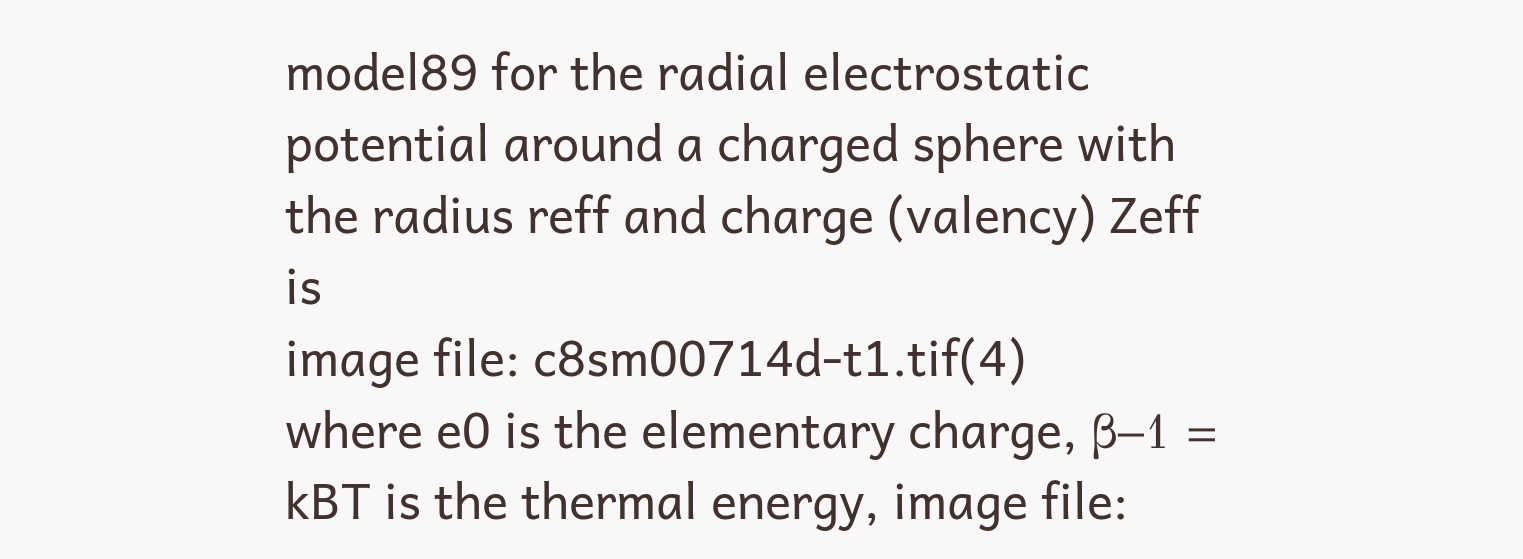model89 for the radial electrostatic potential around a charged sphere with the radius reff and charge (valency) Zeff is
image file: c8sm00714d-t1.tif(4)
where e0 is the elementary charge, β−1 = kBT is the thermal energy, image file: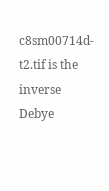c8sm00714d-t2.tif is the inverse Debye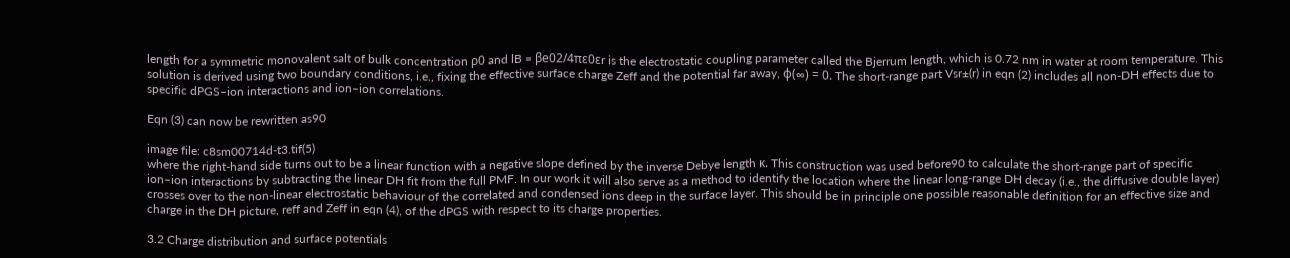length for a symmetric monovalent salt of bulk concentration ρ0 and lB = βe02/4πε0εr is the electrostatic coupling parameter called the Bjerrum length, which is 0.72 nm in water at room temperature. This solution is derived using two boundary conditions, i.e., fixing the effective surface charge Zeff and the potential far away, ϕ(∞) = 0. The short-range part Vsr±(r) in eqn (2) includes all non-DH effects due to specific dPGS–ion interactions and ion–ion correlations.

Eqn (3) can now be rewritten as90

image file: c8sm00714d-t3.tif(5)
where the right-hand side turns out to be a linear function with a negative slope defined by the inverse Debye length κ. This construction was used before90 to calculate the short-range part of specific ion–ion interactions by subtracting the linear DH fit from the full PMF. In our work it will also serve as a method to identify the location where the linear long-range DH decay (i.e., the diffusive double layer) crosses over to the non-linear electrostatic behaviour of the correlated and condensed ions deep in the surface layer. This should be in principle one possible reasonable definition for an effective size and charge in the DH picture, reff and Zeff in eqn (4), of the dPGS with respect to its charge properties.

3.2 Charge distribution and surface potentials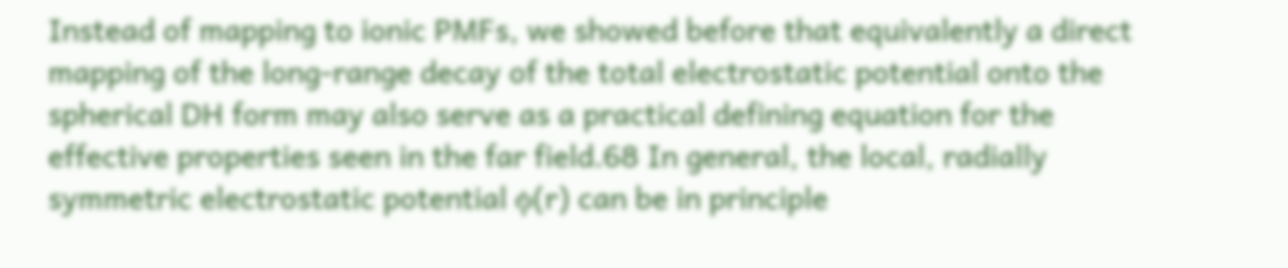Instead of mapping to ionic PMFs, we showed before that equivalently a direct mapping of the long-range decay of the total electrostatic potential onto the spherical DH form may also serve as a practical defining equation for the effective properties seen in the far field.68 In general, the local, radially symmetric electrostatic potential ϕ(r) can be in principle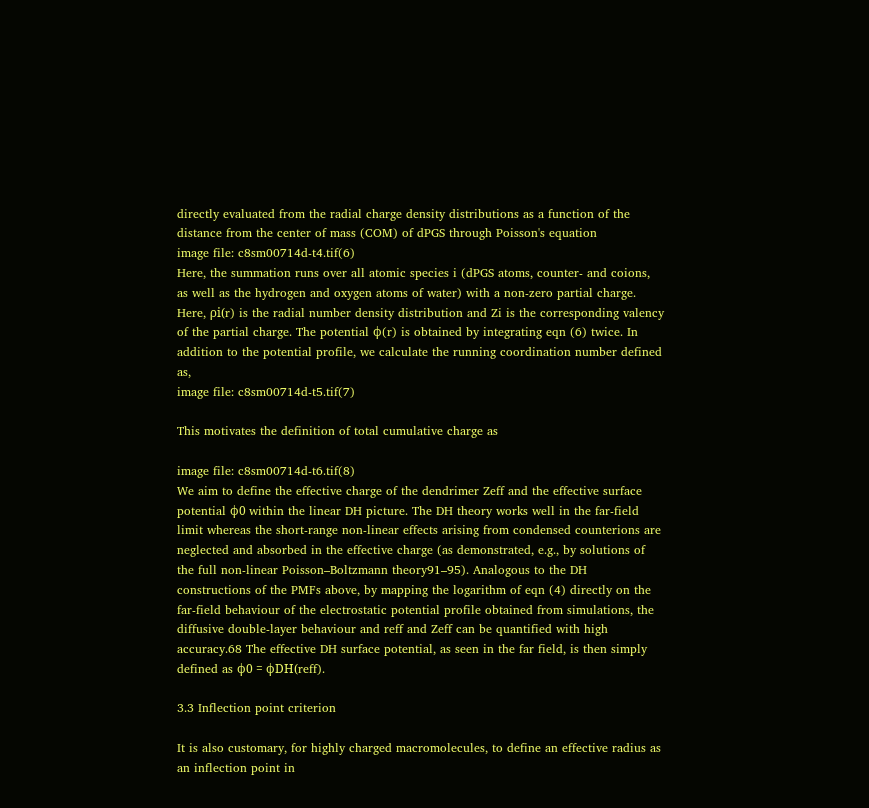directly evaluated from the radial charge density distributions as a function of the distance from the center of mass (COM) of dPGS through Poisson's equation
image file: c8sm00714d-t4.tif(6)
Here, the summation runs over all atomic species i (dPGS atoms, counter- and coions, as well as the hydrogen and oxygen atoms of water) with a non-zero partial charge. Here, ρi(r) is the radial number density distribution and Zi is the corresponding valency of the partial charge. The potential ϕ(r) is obtained by integrating eqn (6) twice. In addition to the potential profile, we calculate the running coordination number defined as,
image file: c8sm00714d-t5.tif(7)

This motivates the definition of total cumulative charge as

image file: c8sm00714d-t6.tif(8)
We aim to define the effective charge of the dendrimer Zeff and the effective surface potential ϕ0 within the linear DH picture. The DH theory works well in the far-field limit whereas the short-range non-linear effects arising from condensed counterions are neglected and absorbed in the effective charge (as demonstrated, e.g., by solutions of the full non-linear Poisson–Boltzmann theory91–95). Analogous to the DH constructions of the PMFs above, by mapping the logarithm of eqn (4) directly on the far-field behaviour of the electrostatic potential profile obtained from simulations, the diffusive double-layer behaviour and reff and Zeff can be quantified with high accuracy.68 The effective DH surface potential, as seen in the far field, is then simply defined as ϕ0 = ϕDH(reff).

3.3 Inflection point criterion

It is also customary, for highly charged macromolecules, to define an effective radius as an inflection point in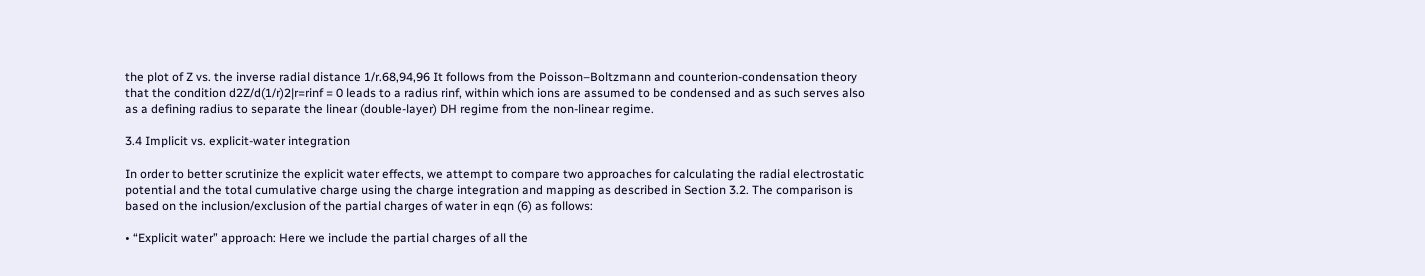the plot of Z vs. the inverse radial distance 1/r.68,94,96 It follows from the Poisson–Boltzmann and counterion-condensation theory that the condition d2Z/d(1/r)2|r=rinf = 0 leads to a radius rinf, within which ions are assumed to be condensed and as such serves also as a defining radius to separate the linear (double-layer) DH regime from the non-linear regime.

3.4 Implicit vs. explicit-water integration

In order to better scrutinize the explicit water effects, we attempt to compare two approaches for calculating the radial electrostatic potential and the total cumulative charge using the charge integration and mapping as described in Section 3.2. The comparison is based on the inclusion/exclusion of the partial charges of water in eqn (6) as follows:

• “Explicit water” approach: Here we include the partial charges of all the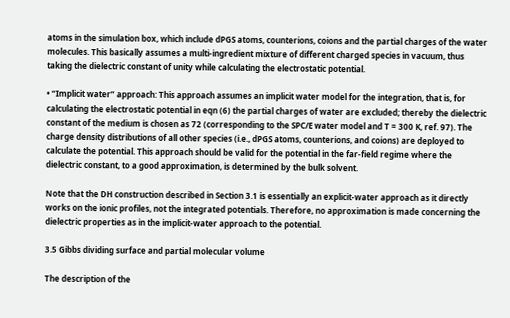atoms in the simulation box, which include dPGS atoms, counterions, coions and the partial charges of the water molecules. This basically assumes a multi-ingredient mixture of different charged species in vacuum, thus taking the dielectric constant of unity while calculating the electrostatic potential.

• “Implicit water” approach: This approach assumes an implicit water model for the integration, that is, for calculating the electrostatic potential in eqn (6) the partial charges of water are excluded; thereby the dielectric constant of the medium is chosen as 72 (corresponding to the SPC/E water model and T = 300 K, ref. 97). The charge density distributions of all other species (i.e., dPGS atoms, counterions, and coions) are deployed to calculate the potential. This approach should be valid for the potential in the far-field regime where the dielectric constant, to a good approximation, is determined by the bulk solvent.

Note that the DH construction described in Section 3.1 is essentially an explicit-water approach as it directly works on the ionic profiles, not the integrated potentials. Therefore, no approximation is made concerning the dielectric properties as in the implicit-water approach to the potential.

3.5 Gibbs dividing surface and partial molecular volume

The description of the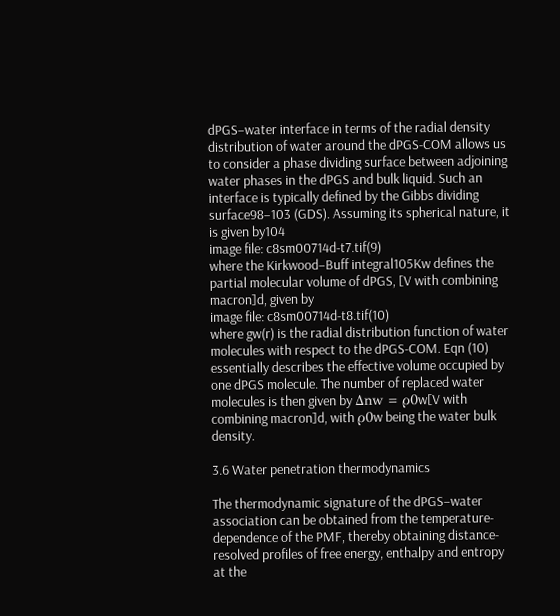dPGS–water interface in terms of the radial density distribution of water around the dPGS-COM allows us to consider a phase dividing surface between adjoining water phases in the dPGS and bulk liquid. Such an interface is typically defined by the Gibbs dividing surface98–103 (GDS). Assuming its spherical nature, it is given by104
image file: c8sm00714d-t7.tif(9)
where the Kirkwood–Buff integral105Kw defines the partial molecular volume of dPGS, [V with combining macron]d, given by
image file: c8sm00714d-t8.tif(10)
where gw(r) is the radial distribution function of water molecules with respect to the dPGS-COM. Eqn (10) essentially describes the effective volume occupied by one dPGS molecule. The number of replaced water molecules is then given by Δnw = ρ0w[V with combining macron]d, with ρ0w being the water bulk density.

3.6 Water penetration thermodynamics

The thermodynamic signature of the dPGS–water association can be obtained from the temperature-dependence of the PMF, thereby obtaining distance-resolved profiles of free energy, enthalpy and entropy at the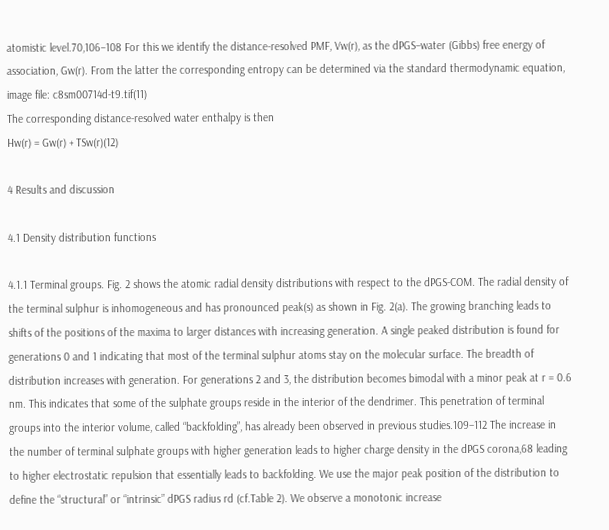atomistic level.70,106–108 For this we identify the distance-resolved PMF, Vw(r), as the dPGS–water (Gibbs) free energy of association, Gw(r). From the latter the corresponding entropy can be determined via the standard thermodynamic equation,
image file: c8sm00714d-t9.tif(11)
The corresponding distance-resolved water enthalpy is then
Hw(r) = Gw(r) + TSw(r)(12)

4 Results and discussion

4.1 Density distribution functions

4.1.1 Terminal groups. Fig. 2 shows the atomic radial density distributions with respect to the dPGS-COM. The radial density of the terminal sulphur is inhomogeneous and has pronounced peak(s) as shown in Fig. 2(a). The growing branching leads to shifts of the positions of the maxima to larger distances with increasing generation. A single peaked distribution is found for generations 0 and 1 indicating that most of the terminal sulphur atoms stay on the molecular surface. The breadth of distribution increases with generation. For generations 2 and 3, the distribution becomes bimodal with a minor peak at r = 0.6 nm. This indicates that some of the sulphate groups reside in the interior of the dendrimer. This penetration of terminal groups into the interior volume, called “backfolding”, has already been observed in previous studies.109–112 The increase in the number of terminal sulphate groups with higher generation leads to higher charge density in the dPGS corona,68 leading to higher electrostatic repulsion that essentially leads to backfolding. We use the major peak position of the distribution to define the “structural” or “intrinsic” dPGS radius rd (cf.Table 2). We observe a monotonic increase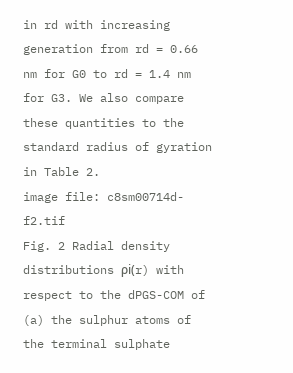in rd with increasing generation from rd = 0.66 nm for G0 to rd = 1.4 nm for G3. We also compare these quantities to the standard radius of gyration in Table 2.
image file: c8sm00714d-f2.tif
Fig. 2 Radial density distributions ρi(r) with respect to the dPGS-COM of (a) the sulphur atoms of the terminal sulphate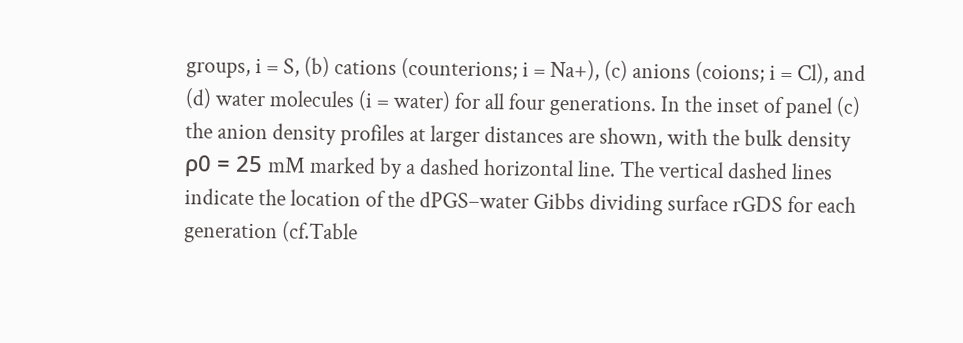groups, i = S, (b) cations (counterions; i = Na+), (c) anions (coions; i = Cl), and (d) water molecules (i = water) for all four generations. In the inset of panel (c) the anion density profiles at larger distances are shown, with the bulk density ρ0 = 25 mM marked by a dashed horizontal line. The vertical dashed lines indicate the location of the dPGS–water Gibbs dividing surface rGDS for each generation (cf.Table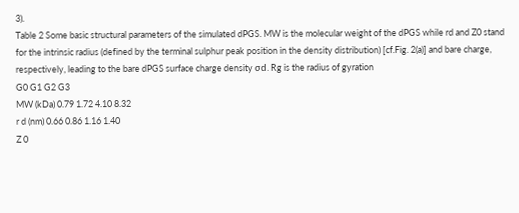3).
Table 2 Some basic structural parameters of the simulated dPGS. MW is the molecular weight of the dPGS while rd and Z0 stand for the intrinsic radius (defined by the terminal sulphur peak position in the density distribution) [cf.Fig. 2(a)] and bare charge, respectively, leading to the bare dPGS surface charge density σd. Rg is the radius of gyration
G0 G1 G2 G3
MW (kDa) 0.79 1.72 4.10 8.32
r d (nm) 0.66 0.86 1.16 1.40
Z 0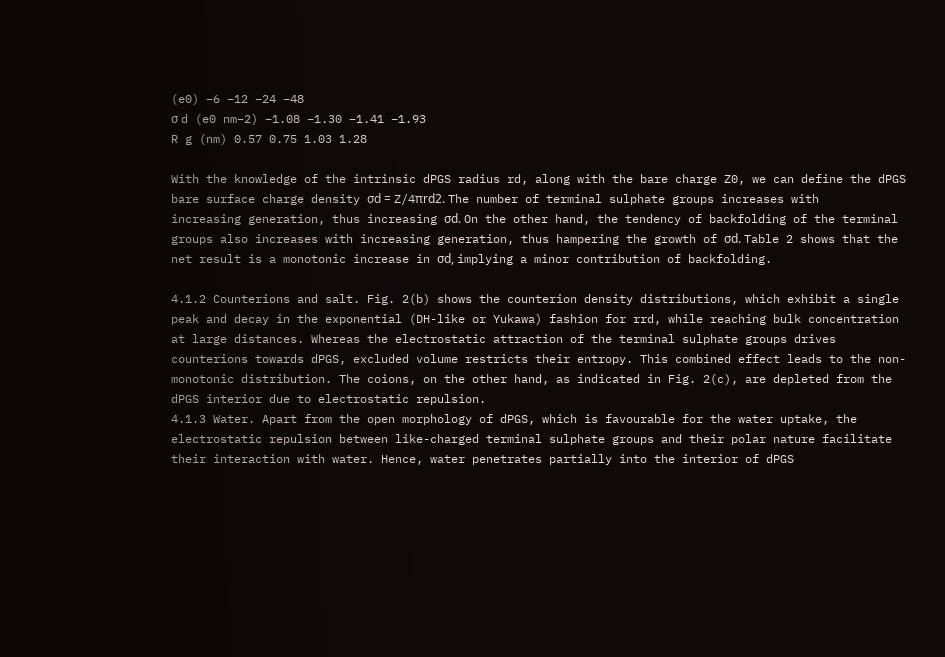(e0) −6 −12 −24 −48
σ d (e0 nm−2) −1.08 −1.30 −1.41 −1.93
R g (nm) 0.57 0.75 1.03 1.28

With the knowledge of the intrinsic dPGS radius rd, along with the bare charge Z0, we can define the dPGS bare surface charge density σd = Z/4πrd2. The number of terminal sulphate groups increases with increasing generation, thus increasing σd. On the other hand, the tendency of backfolding of the terminal groups also increases with increasing generation, thus hampering the growth of σd. Table 2 shows that the net result is a monotonic increase in σd, implying a minor contribution of backfolding.

4.1.2 Counterions and salt. Fig. 2(b) shows the counterion density distributions, which exhibit a single peak and decay in the exponential (DH-like or Yukawa) fashion for rrd, while reaching bulk concentration at large distances. Whereas the electrostatic attraction of the terminal sulphate groups drives counterions towards dPGS, excluded volume restricts their entropy. This combined effect leads to the non-monotonic distribution. The coions, on the other hand, as indicated in Fig. 2(c), are depleted from the dPGS interior due to electrostatic repulsion.
4.1.3 Water. Apart from the open morphology of dPGS, which is favourable for the water uptake, the electrostatic repulsion between like-charged terminal sulphate groups and their polar nature facilitate their interaction with water. Hence, water penetrates partially into the interior of dPGS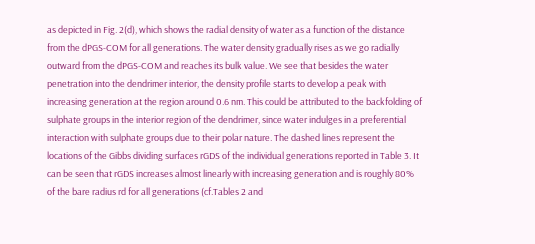as depicted in Fig. 2(d), which shows the radial density of water as a function of the distance from the dPGS-COM for all generations. The water density gradually rises as we go radially outward from the dPGS-COM and reaches its bulk value. We see that besides the water penetration into the dendrimer interior, the density profile starts to develop a peak with increasing generation at the region around 0.6 nm. This could be attributed to the backfolding of sulphate groups in the interior region of the dendrimer, since water indulges in a preferential interaction with sulphate groups due to their polar nature. The dashed lines represent the locations of the Gibbs dividing surfaces rGDS of the individual generations reported in Table 3. It can be seen that rGDS increases almost linearly with increasing generation and is roughly 80% of the bare radius rd for all generations (cf.Tables 2 and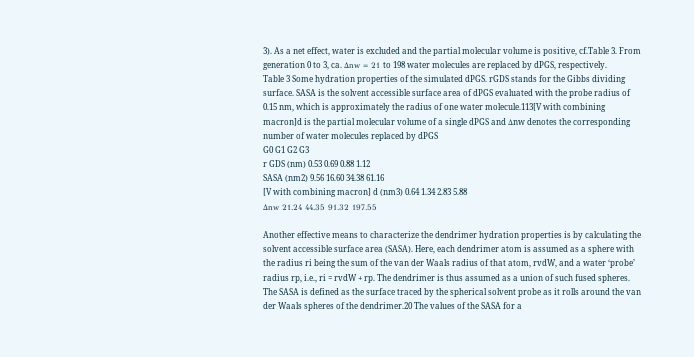3). As a net effect, water is excluded and the partial molecular volume is positive, cf.Table 3. From generation 0 to 3, ca. Δnw = 21 to 198 water molecules are replaced by dPGS, respectively.
Table 3 Some hydration properties of the simulated dPGS. rGDS stands for the Gibbs dividing surface. SASA is the solvent accessible surface area of dPGS evaluated with the probe radius of 0.15 nm, which is approximately the radius of one water molecule.113[V with combining macron]d is the partial molecular volume of a single dPGS and Δnw denotes the corresponding number of water molecules replaced by dPGS
G0 G1 G2 G3
r GDS (nm) 0.53 0.69 0.88 1.12
SASA (nm2) 9.56 16.60 34.38 61.16
[V with combining macron] d (nm3) 0.64 1.34 2.83 5.88
Δnw 21.24 44.35 91.32 197.55

Another effective means to characterize the dendrimer hydration properties is by calculating the solvent accessible surface area (SASA). Here, each dendrimer atom is assumed as a sphere with the radius ri being the sum of the van der Waals radius of that atom, rvdW, and a water ‘probe’ radius rp, i.e., ri = rvdW + rp. The dendrimer is thus assumed as a union of such fused spheres. The SASA is defined as the surface traced by the spherical solvent probe as it rolls around the van der Waals spheres of the dendrimer.20 The values of the SASA for a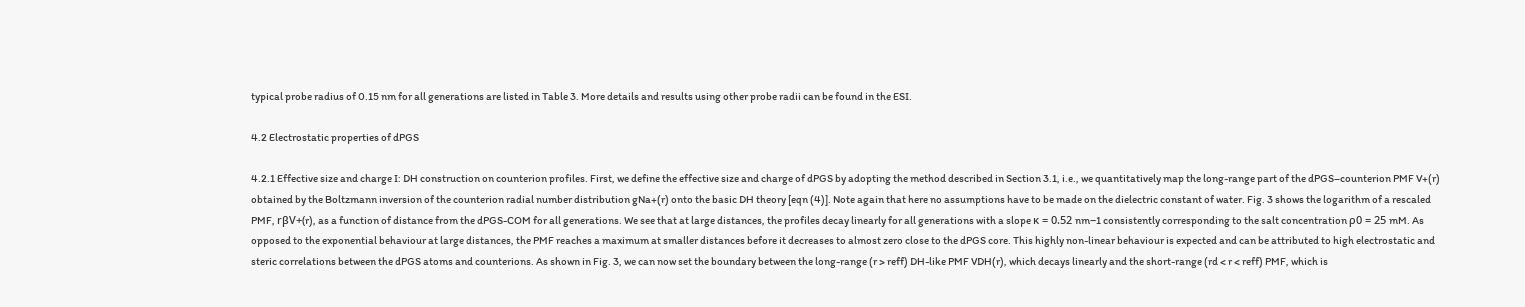typical probe radius of 0.15 nm for all generations are listed in Table 3. More details and results using other probe radii can be found in the ESI.

4.2 Electrostatic properties of dPGS

4.2.1 Effective size and charge I: DH construction on counterion profiles. First, we define the effective size and charge of dPGS by adopting the method described in Section 3.1, i.e., we quantitatively map the long-range part of the dPGS–counterion PMF V+(r) obtained by the Boltzmann inversion of the counterion radial number distribution gNa+(r) onto the basic DH theory [eqn (4)]. Note again that here no assumptions have to be made on the dielectric constant of water. Fig. 3 shows the logarithm of a rescaled PMF, rβV+(r), as a function of distance from the dPGS-COM for all generations. We see that at large distances, the profiles decay linearly for all generations with a slope κ = 0.52 nm−1 consistently corresponding to the salt concentration ρ0 = 25 mM. As opposed to the exponential behaviour at large distances, the PMF reaches a maximum at smaller distances before it decreases to almost zero close to the dPGS core. This highly non-linear behaviour is expected and can be attributed to high electrostatic and steric correlations between the dPGS atoms and counterions. As shown in Fig. 3, we can now set the boundary between the long-range (r > reff) DH-like PMF VDH(r), which decays linearly and the short-range (rd < r < reff) PMF, which is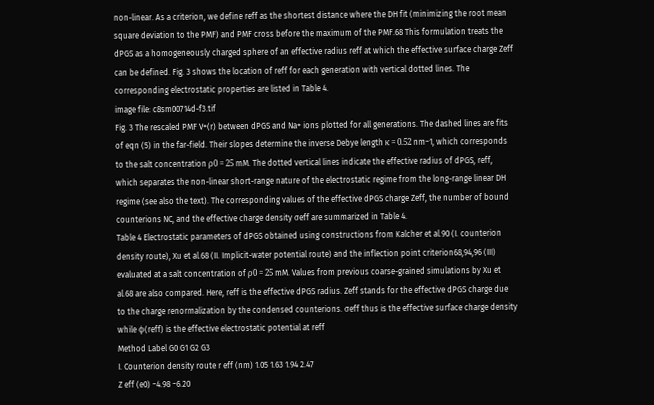non-linear. As a criterion, we define reff as the shortest distance where the DH fit (minimizing the root mean square deviation to the PMF) and PMF cross before the maximum of the PMF.68 This formulation treats the dPGS as a homogeneously charged sphere of an effective radius reff at which the effective surface charge Zeff can be defined. Fig. 3 shows the location of reff for each generation with vertical dotted lines. The corresponding electrostatic properties are listed in Table 4.
image file: c8sm00714d-f3.tif
Fig. 3 The rescaled PMF V+(r) between dPGS and Na+ ions plotted for all generations. The dashed lines are fits of eqn (5) in the far-field. Their slopes determine the inverse Debye length κ = 0.52 nm−1, which corresponds to the salt concentration ρ0 = 25 mM. The dotted vertical lines indicate the effective radius of dPGS, reff, which separates the non-linear short-range nature of the electrostatic regime from the long-range linear DH regime (see also the text). The corresponding values of the effective dPGS charge Zeff, the number of bound counterions NC, and the effective charge density σeff are summarized in Table 4.
Table 4 Electrostatic parameters of dPGS obtained using constructions from Kalcher et al.90 (I. counterion density route), Xu et al.68 (II. Implicit-water potential route) and the inflection point criterion68,94,96 (III) evaluated at a salt concentration of ρ0 = 25 mM. Values from previous coarse-grained simulations by Xu et al.68 are also compared. Here, reff is the effective dPGS radius. Zeff stands for the effective dPGS charge due to the charge renormalization by the condensed counterions. σeff thus is the effective surface charge density while ϕ(reff) is the effective electrostatic potential at reff
Method Label G0 G1 G2 G3
I. Counterion density route r eff (nm) 1.05 1.63 1.94 2.47
Z eff (e0) −4.98 −6.20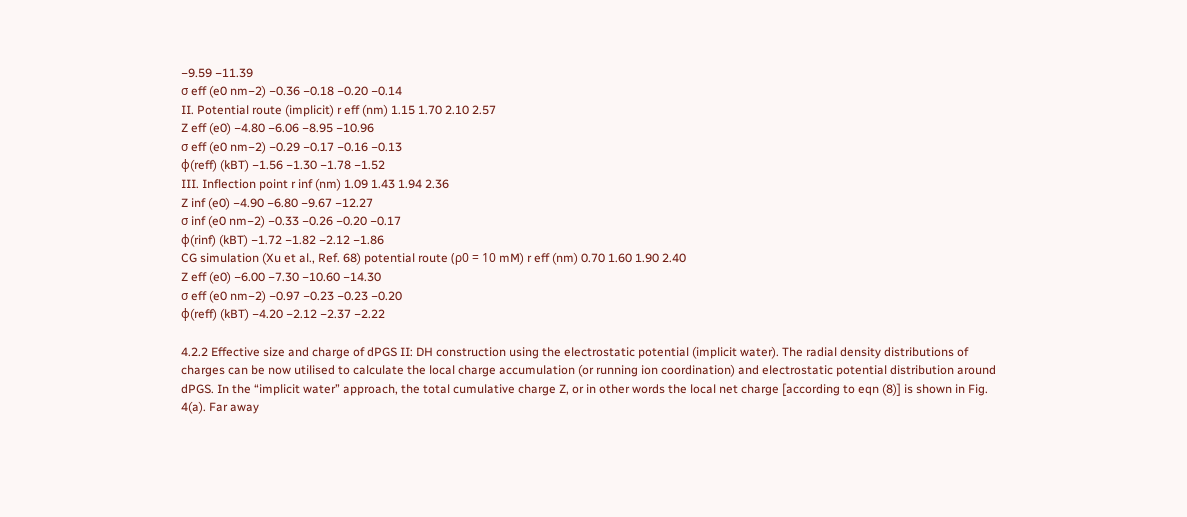−9.59 −11.39
σ eff (e0 nm−2) −0.36 −0.18 −0.20 −0.14
II. Potential route (implicit) r eff (nm) 1.15 1.70 2.10 2.57
Z eff (e0) −4.80 −6.06 −8.95 −10.96
σ eff (e0 nm−2) −0.29 −0.17 −0.16 −0.13
ϕ(reff) (kBT) −1.56 −1.30 −1.78 −1.52
III. Inflection point r inf (nm) 1.09 1.43 1.94 2.36
Z inf (e0) −4.90 −6.80 −9.67 −12.27
σ inf (e0 nm−2) −0.33 −0.26 −0.20 −0.17
ϕ(rinf) (kBT) −1.72 −1.82 −2.12 −1.86
CG simulation (Xu et al., Ref. 68) potential route (ρ0 = 10 mM) r eff (nm) 0.70 1.60 1.90 2.40
Z eff (e0) −6.00 −7.30 −10.60 −14.30
σ eff (e0 nm−2) −0.97 −0.23 −0.23 −0.20
ϕ(reff) (kBT) −4.20 −2.12 −2.37 −2.22

4.2.2 Effective size and charge of dPGS II: DH construction using the electrostatic potential (implicit water). The radial density distributions of charges can be now utilised to calculate the local charge accumulation (or running ion coordination) and electrostatic potential distribution around dPGS. In the “implicit water” approach, the total cumulative charge Z, or in other words the local net charge [according to eqn (8)] is shown in Fig. 4(a). Far away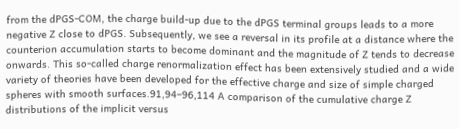from the dPGS-COM, the charge build-up due to the dPGS terminal groups leads to a more negative Z close to dPGS. Subsequently, we see a reversal in its profile at a distance where the counterion accumulation starts to become dominant and the magnitude of Z tends to decrease onwards. This so-called charge renormalization effect has been extensively studied and a wide variety of theories have been developed for the effective charge and size of simple charged spheres with smooth surfaces.91,94–96,114 A comparison of the cumulative charge Z distributions of the implicit versus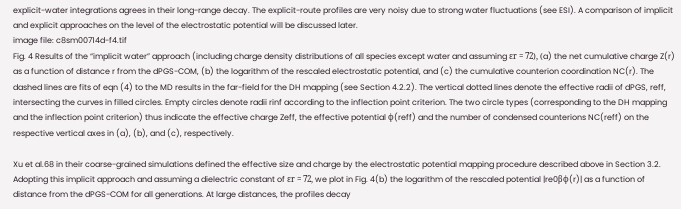explicit-water integrations agrees in their long-range decay. The explicit-route profiles are very noisy due to strong water fluctuations (see ESI). A comparison of implicit and explicit approaches on the level of the electrostatic potential will be discussed later.
image file: c8sm00714d-f4.tif
Fig. 4 Results of the “implicit water” approach (including charge density distributions of all species except water and assuming εr = 72), (a) the net cumulative charge Z(r) as a function of distance r from the dPGS-COM, (b) the logarithm of the rescaled electrostatic potential, and (c) the cumulative counterion coordination NC(r). The dashed lines are fits of eqn (4) to the MD results in the far-field for the DH mapping (see Section 4.2.2). The vertical dotted lines denote the effective radii of dPGS, reff, intersecting the curves in filled circles. Empty circles denote radii rinf according to the inflection point criterion. The two circle types (corresponding to the DH mapping and the inflection point criterion) thus indicate the effective charge Zeff, the effective potential ϕ(reff) and the number of condensed counterions NC(reff) on the respective vertical axes in (a), (b), and (c), respectively.

Xu et al.68 in their coarse-grained simulations defined the effective size and charge by the electrostatic potential mapping procedure described above in Section 3.2. Adopting this implicit approach and assuming a dielectric constant of εr = 72, we plot in Fig. 4(b) the logarithm of the rescaled potential |re0βϕ(r)| as a function of distance from the dPGS-COM for all generations. At large distances, the profiles decay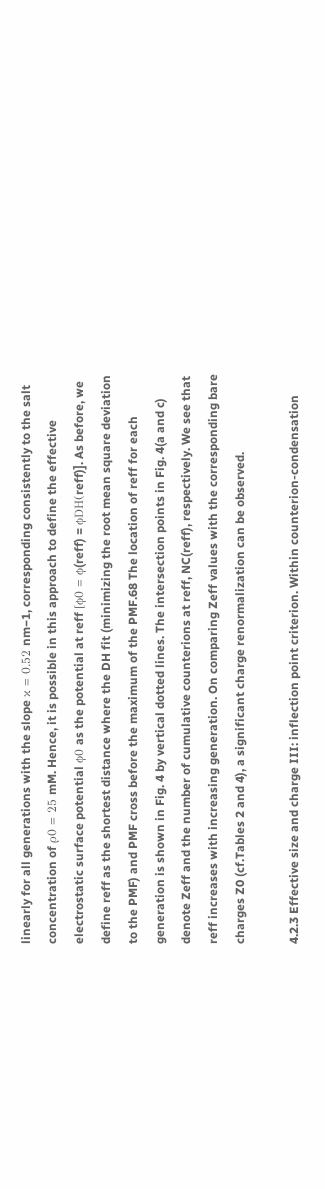linearly for all generations with the slope κ = 0.52 nm−1, corresponding consistently to the salt concentration of ρ0 = 25 mM. Hence, it is possible in this approach to define the effective electrostatic surface potential ϕ0 as the potential at reff [ϕ0 = ϕ(reff) = ϕDH(reff)]. As before, we define reff as the shortest distance where the DH fit (minimizing the root mean square deviation to the PMF) and PMF cross before the maximum of the PMF.68 The location of reff for each generation is shown in Fig. 4 by vertical dotted lines. The intersection points in Fig. 4(a and c) denote Zeff and the number of cumulative counterions at reff, NC(reff), respectively. We see that reff increases with increasing generation. On comparing Zeff values with the corresponding bare charges Z0 (cf.Tables 2 and 4), a significant charge renormalization can be observed.

4.2.3 Effective size and charge III: inflection point criterion. Within counterion-condensation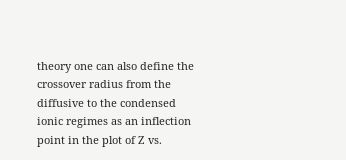theory one can also define the crossover radius from the diffusive to the condensed ionic regimes as an inflection point in the plot of Z vs.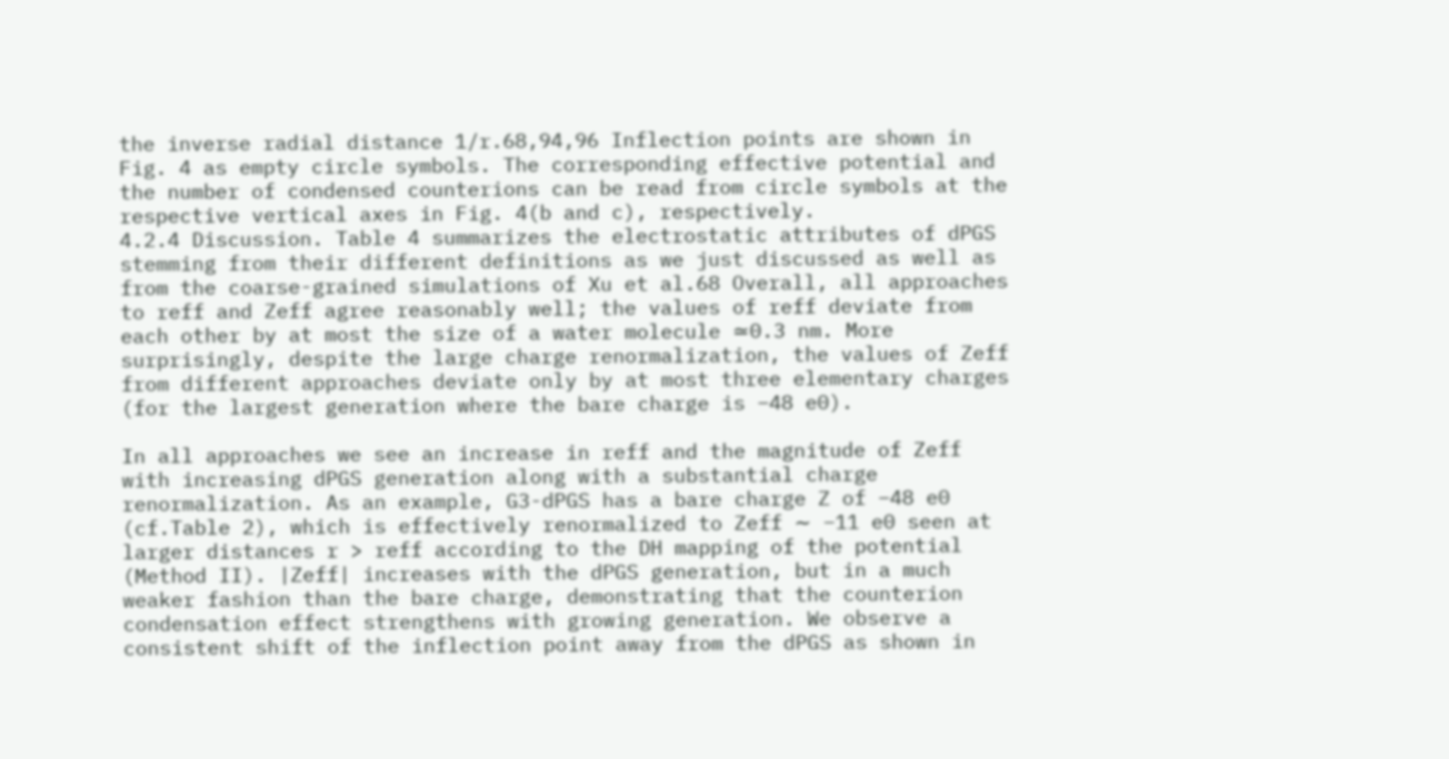the inverse radial distance 1/r.68,94,96 Inflection points are shown in Fig. 4 as empty circle symbols. The corresponding effective potential and the number of condensed counterions can be read from circle symbols at the respective vertical axes in Fig. 4(b and c), respectively.
4.2.4 Discussion. Table 4 summarizes the electrostatic attributes of dPGS stemming from their different definitions as we just discussed as well as from the coarse-grained simulations of Xu et al.68 Overall, all approaches to reff and Zeff agree reasonably well; the values of reff deviate from each other by at most the size of a water molecule ≃0.3 nm. More surprisingly, despite the large charge renormalization, the values of Zeff from different approaches deviate only by at most three elementary charges (for the largest generation where the bare charge is −48 e0).

In all approaches we see an increase in reff and the magnitude of Zeff with increasing dPGS generation along with a substantial charge renormalization. As an example, G3-dPGS has a bare charge Z of −48 e0 (cf.Table 2), which is effectively renormalized to Zeff ∼ −11 e0 seen at larger distances r > reff according to the DH mapping of the potential (Method II). |Zeff| increases with the dPGS generation, but in a much weaker fashion than the bare charge, demonstrating that the counterion condensation effect strengthens with growing generation. We observe a consistent shift of the inflection point away from the dPGS as shown in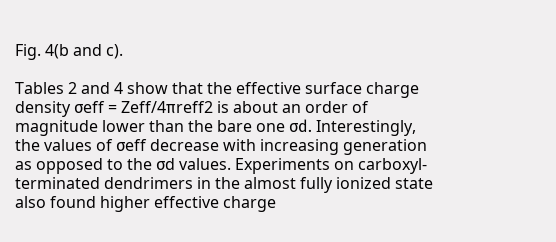Fig. 4(b and c).

Tables 2 and 4 show that the effective surface charge density σeff = Zeff/4πreff2 is about an order of magnitude lower than the bare one σd. Interestingly, the values of σeff decrease with increasing generation as opposed to the σd values. Experiments on carboxyl-terminated dendrimers in the almost fully ionized state also found higher effective charge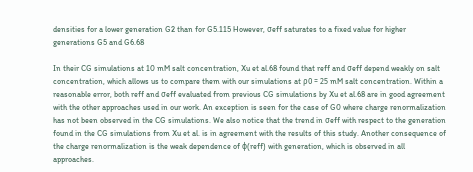densities for a lower generation G2 than for G5.115 However, σeff saturates to a fixed value for higher generations G5 and G6.68

In their CG simulations at 10 mM salt concentration, Xu et al.68 found that reff and σeff depend weakly on salt concentration, which allows us to compare them with our simulations at ρ0 = 25 mM salt concentration. Within a reasonable error, both reff and σeff evaluated from previous CG simulations by Xu et al.68 are in good agreement with the other approaches used in our work. An exception is seen for the case of G0 where charge renormalization has not been observed in the CG simulations. We also notice that the trend in σeff with respect to the generation found in the CG simulations from Xu et al. is in agreement with the results of this study. Another consequence of the charge renormalization is the weak dependence of ϕ(reff) with generation, which is observed in all approaches.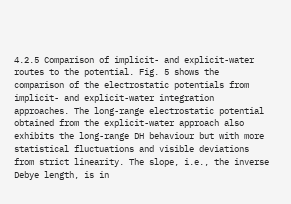4.2.5 Comparison of implicit- and explicit-water routes to the potential. Fig. 5 shows the comparison of the electrostatic potentials from implicit- and explicit-water integration approaches. The long-range electrostatic potential obtained from the explicit-water approach also exhibits the long-range DH behaviour but with more statistical fluctuations and visible deviations from strict linearity. The slope, i.e., the inverse Debye length, is in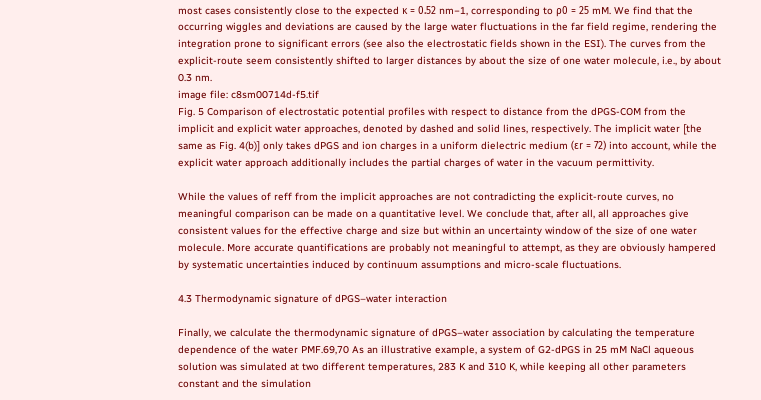most cases consistently close to the expected κ = 0.52 nm−1, corresponding to ρ0 = 25 mM. We find that the occurring wiggles and deviations are caused by the large water fluctuations in the far field regime, rendering the integration prone to significant errors (see also the electrostatic fields shown in the ESI). The curves from the explicit-route seem consistently shifted to larger distances by about the size of one water molecule, i.e., by about 0.3 nm.
image file: c8sm00714d-f5.tif
Fig. 5 Comparison of electrostatic potential profiles with respect to distance from the dPGS-COM from the implicit and explicit water approaches, denoted by dashed and solid lines, respectively. The implicit water [the same as Fig. 4(b)] only takes dPGS and ion charges in a uniform dielectric medium (εr = 72) into account, while the explicit water approach additionally includes the partial charges of water in the vacuum permittivity.

While the values of reff from the implicit approaches are not contradicting the explicit-route curves, no meaningful comparison can be made on a quantitative level. We conclude that, after all, all approaches give consistent values for the effective charge and size but within an uncertainty window of the size of one water molecule. More accurate quantifications are probably not meaningful to attempt, as they are obviously hampered by systematic uncertainties induced by continuum assumptions and micro-scale fluctuations.

4.3 Thermodynamic signature of dPGS–water interaction

Finally, we calculate the thermodynamic signature of dPGS–water association by calculating the temperature dependence of the water PMF.69,70 As an illustrative example, a system of G2-dPGS in 25 mM NaCl aqueous solution was simulated at two different temperatures, 283 K and 310 K, while keeping all other parameters constant and the simulation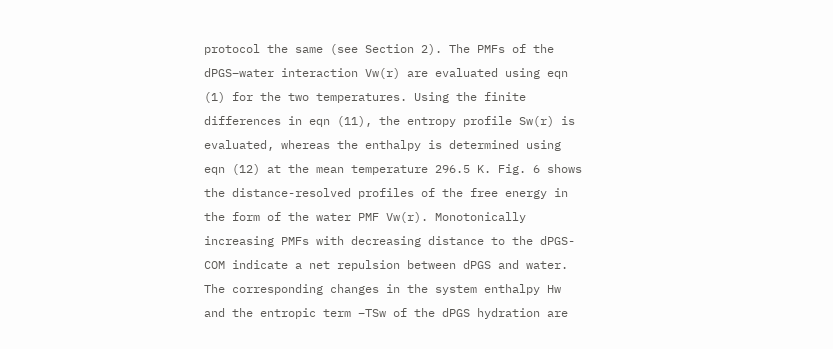protocol the same (see Section 2). The PMFs of the dPGS–water interaction Vw(r) are evaluated using eqn (1) for the two temperatures. Using the finite differences in eqn (11), the entropy profile Sw(r) is evaluated, whereas the enthalpy is determined using eqn (12) at the mean temperature 296.5 K. Fig. 6 shows the distance-resolved profiles of the free energy in the form of the water PMF Vw(r). Monotonically increasing PMFs with decreasing distance to the dPGS-COM indicate a net repulsion between dPGS and water. The corresponding changes in the system enthalpy Hw and the entropic term −TSw of the dPGS hydration are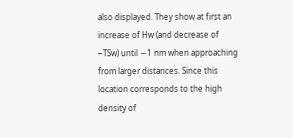also displayed. They show at first an increase of Hw (and decrease of −TSw) until ∼1 nm when approaching from larger distances. Since this location corresponds to the high density of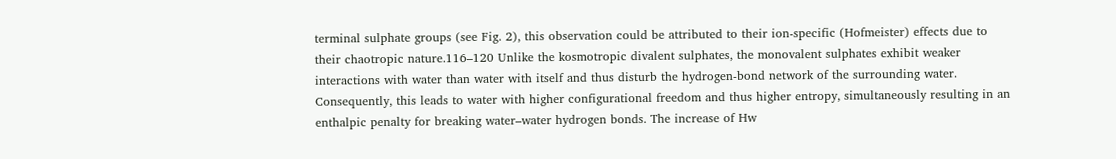terminal sulphate groups (see Fig. 2), this observation could be attributed to their ion-specific (Hofmeister) effects due to their chaotropic nature.116–120 Unlike the kosmotropic divalent sulphates, the monovalent sulphates exhibit weaker interactions with water than water with itself and thus disturb the hydrogen-bond network of the surrounding water. Consequently, this leads to water with higher configurational freedom and thus higher entropy, simultaneously resulting in an enthalpic penalty for breaking water–water hydrogen bonds. The increase of Hw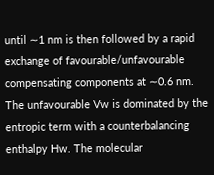until ∼1 nm is then followed by a rapid exchange of favourable/unfavourable compensating components at ∼0.6 nm. The unfavourable Vw is dominated by the entropic term with a counterbalancing enthalpy Hw. The molecular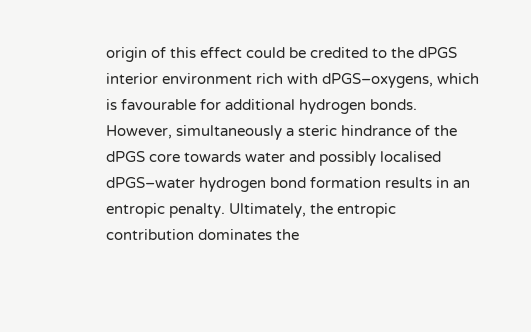origin of this effect could be credited to the dPGS interior environment rich with dPGS–oxygens, which is favourable for additional hydrogen bonds. However, simultaneously a steric hindrance of the dPGS core towards water and possibly localised dPGS–water hydrogen bond formation results in an entropic penalty. Ultimately, the entropic contribution dominates the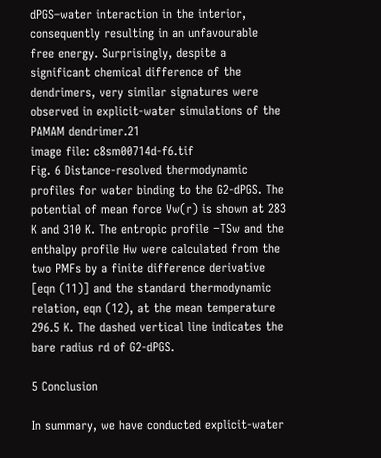dPGS–water interaction in the interior, consequently resulting in an unfavourable free energy. Surprisingly, despite a significant chemical difference of the dendrimers, very similar signatures were observed in explicit-water simulations of the PAMAM dendrimer.21
image file: c8sm00714d-f6.tif
Fig. 6 Distance-resolved thermodynamic profiles for water binding to the G2-dPGS. The potential of mean force Vw(r) is shown at 283 K and 310 K. The entropic profile −TSw and the enthalpy profile Hw were calculated from the two PMFs by a finite difference derivative [eqn (11)] and the standard thermodynamic relation, eqn (12), at the mean temperature 296.5 K. The dashed vertical line indicates the bare radius rd of G2-dPGS.

5 Conclusion

In summary, we have conducted explicit-water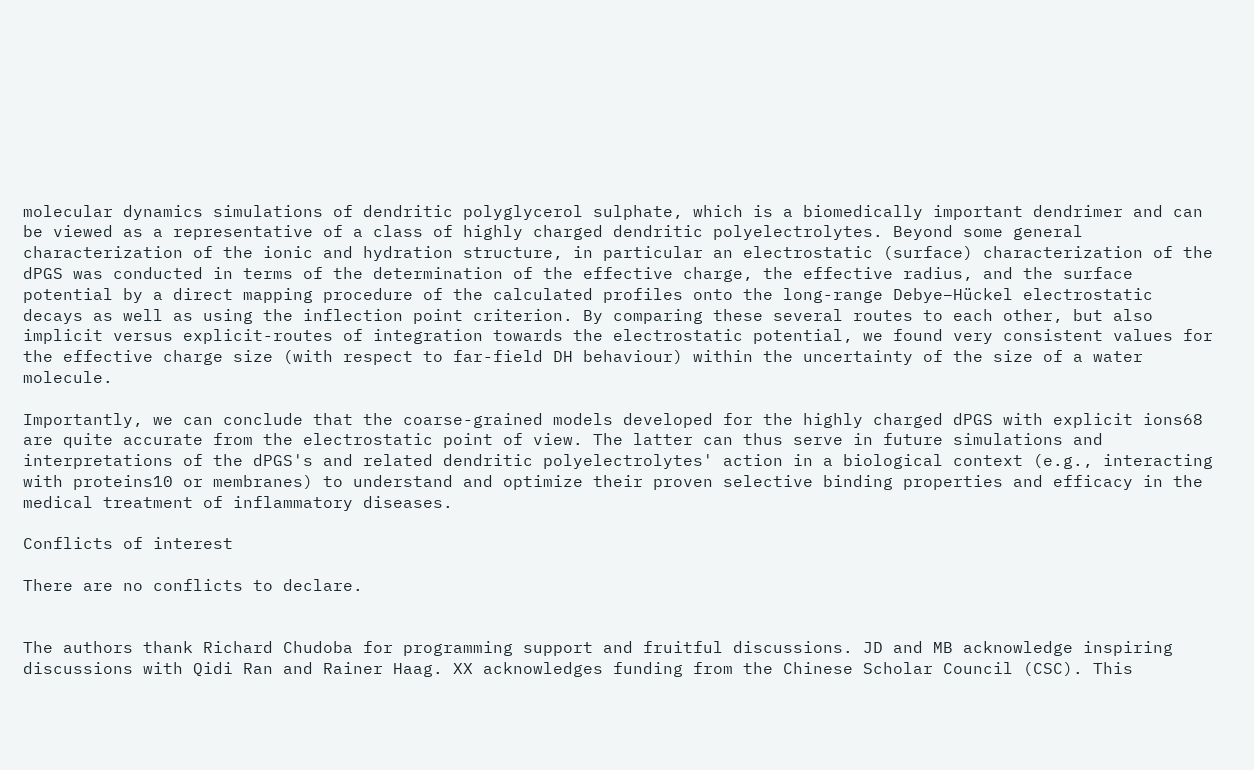molecular dynamics simulations of dendritic polyglycerol sulphate, which is a biomedically important dendrimer and can be viewed as a representative of a class of highly charged dendritic polyelectrolytes. Beyond some general characterization of the ionic and hydration structure, in particular an electrostatic (surface) characterization of the dPGS was conducted in terms of the determination of the effective charge, the effective radius, and the surface potential by a direct mapping procedure of the calculated profiles onto the long-range Debye–Hückel electrostatic decays as well as using the inflection point criterion. By comparing these several routes to each other, but also implicit versus explicit-routes of integration towards the electrostatic potential, we found very consistent values for the effective charge size (with respect to far-field DH behaviour) within the uncertainty of the size of a water molecule.

Importantly, we can conclude that the coarse-grained models developed for the highly charged dPGS with explicit ions68 are quite accurate from the electrostatic point of view. The latter can thus serve in future simulations and interpretations of the dPGS's and related dendritic polyelectrolytes' action in a biological context (e.g., interacting with proteins10 or membranes) to understand and optimize their proven selective binding properties and efficacy in the medical treatment of inflammatory diseases.

Conflicts of interest

There are no conflicts to declare.


The authors thank Richard Chudoba for programming support and fruitful discussions. JD and MB acknowledge inspiring discussions with Qidi Ran and Rainer Haag. XX acknowledges funding from the Chinese Scholar Council (CSC). This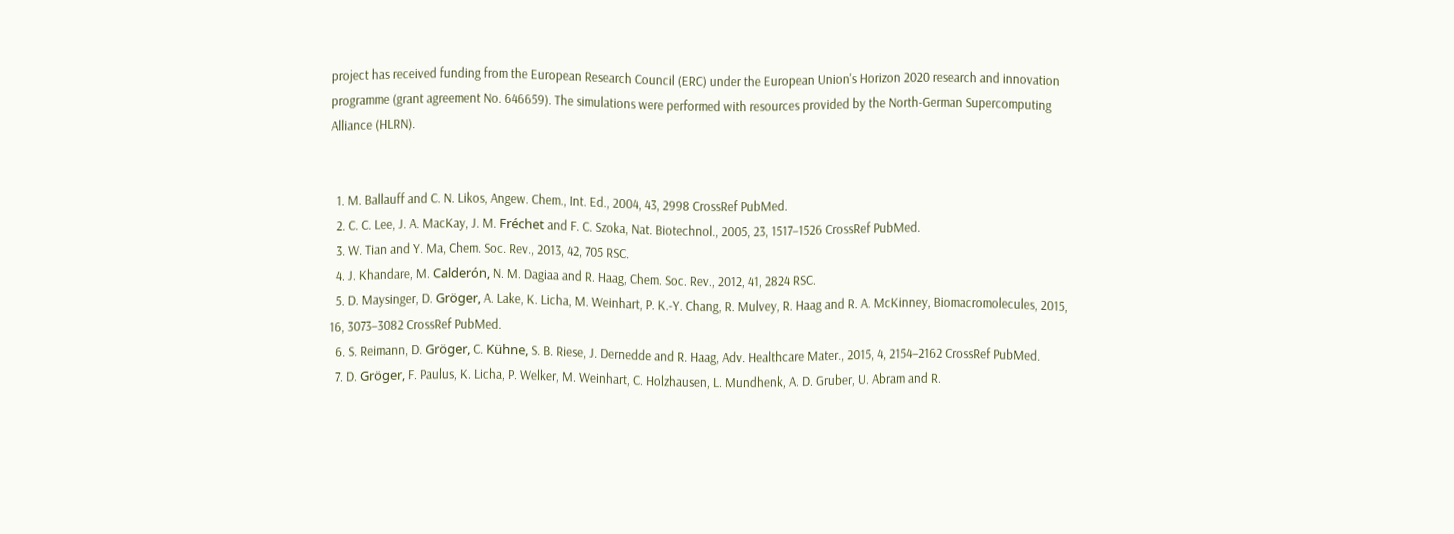project has received funding from the European Research Council (ERC) under the European Union's Horizon 2020 research and innovation programme (grant agreement No. 646659). The simulations were performed with resources provided by the North-German Supercomputing Alliance (HLRN).


  1. M. Ballauff and C. N. Likos, Angew. Chem., Int. Ed., 2004, 43, 2998 CrossRef PubMed.
  2. C. C. Lee, J. A. MacKay, J. M. Fréchet and F. C. Szoka, Nat. Biotechnol., 2005, 23, 1517–1526 CrossRef PubMed.
  3. W. Tian and Y. Ma, Chem. Soc. Rev., 2013, 42, 705 RSC.
  4. J. Khandare, M. Calderón, N. M. Dagiaa and R. Haag, Chem. Soc. Rev., 2012, 41, 2824 RSC.
  5. D. Maysinger, D. Gröger, A. Lake, K. Licha, M. Weinhart, P. K.-Y. Chang, R. Mulvey, R. Haag and R. A. McKinney, Biomacromolecules, 2015, 16, 3073–3082 CrossRef PubMed.
  6. S. Reimann, D. Gröger, C. Kühne, S. B. Riese, J. Dernedde and R. Haag, Adv. Healthcare Mater., 2015, 4, 2154–2162 CrossRef PubMed.
  7. D. Gröger, F. Paulus, K. Licha, P. Welker, M. Weinhart, C. Holzhausen, L. Mundhenk, A. D. Gruber, U. Abram and R.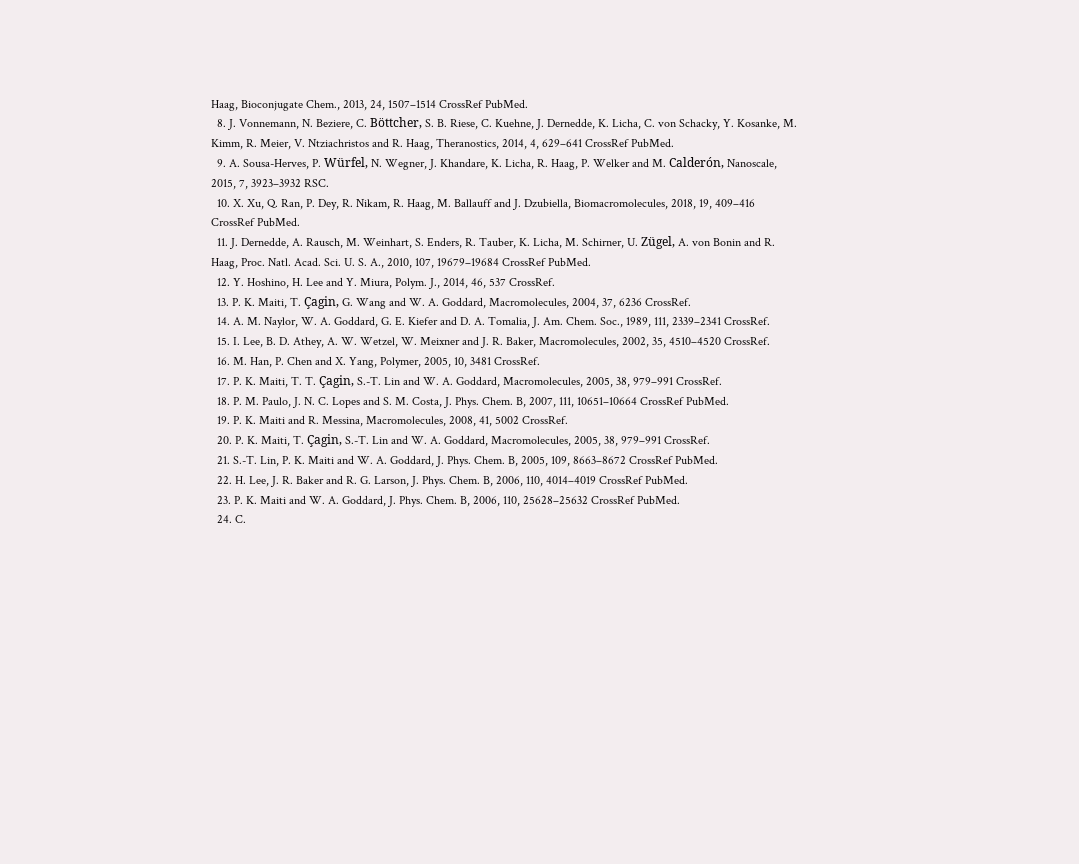Haag, Bioconjugate Chem., 2013, 24, 1507–1514 CrossRef PubMed.
  8. J. Vonnemann, N. Beziere, C. Böttcher, S. B. Riese, C. Kuehne, J. Dernedde, K. Licha, C. von Schacky, Y. Kosanke, M. Kimm, R. Meier, V. Ntziachristos and R. Haag, Theranostics, 2014, 4, 629–641 CrossRef PubMed.
  9. A. Sousa-Herves, P. Würfel, N. Wegner, J. Khandare, K. Licha, R. Haag, P. Welker and M. Calderón, Nanoscale, 2015, 7, 3923–3932 RSC.
  10. X. Xu, Q. Ran, P. Dey, R. Nikam, R. Haag, M. Ballauff and J. Dzubiella, Biomacromolecules, 2018, 19, 409–416 CrossRef PubMed.
  11. J. Dernedde, A. Rausch, M. Weinhart, S. Enders, R. Tauber, K. Licha, M. Schirner, U. Zügel, A. von Bonin and R. Haag, Proc. Natl. Acad. Sci. U. S. A., 2010, 107, 19679–19684 CrossRef PubMed.
  12. Y. Hoshino, H. Lee and Y. Miura, Polym. J., 2014, 46, 537 CrossRef.
  13. P. K. Maiti, T. Çagin, G. Wang and W. A. Goddard, Macromolecules, 2004, 37, 6236 CrossRef.
  14. A. M. Naylor, W. A. Goddard, G. E. Kiefer and D. A. Tomalia, J. Am. Chem. Soc., 1989, 111, 2339–2341 CrossRef.
  15. I. Lee, B. D. Athey, A. W. Wetzel, W. Meixner and J. R. Baker, Macromolecules, 2002, 35, 4510–4520 CrossRef.
  16. M. Han, P. Chen and X. Yang, Polymer, 2005, 10, 3481 CrossRef.
  17. P. K. Maiti, T. T. Çagin, S.-T. Lin and W. A. Goddard, Macromolecules, 2005, 38, 979–991 CrossRef.
  18. P. M. Paulo, J. N. C. Lopes and S. M. Costa, J. Phys. Chem. B, 2007, 111, 10651–10664 CrossRef PubMed.
  19. P. K. Maiti and R. Messina, Macromolecules, 2008, 41, 5002 CrossRef.
  20. P. K. Maiti, T. Çagin, S.-T. Lin and W. A. Goddard, Macromolecules, 2005, 38, 979–991 CrossRef.
  21. S.-T. Lin, P. K. Maiti and W. A. Goddard, J. Phys. Chem. B, 2005, 109, 8663–8672 CrossRef PubMed.
  22. H. Lee, J. R. Baker and R. G. Larson, J. Phys. Chem. B, 2006, 110, 4014–4019 CrossRef PubMed.
  23. P. K. Maiti and W. A. Goddard, J. Phys. Chem. B, 2006, 110, 25628–25632 CrossRef PubMed.
  24. C.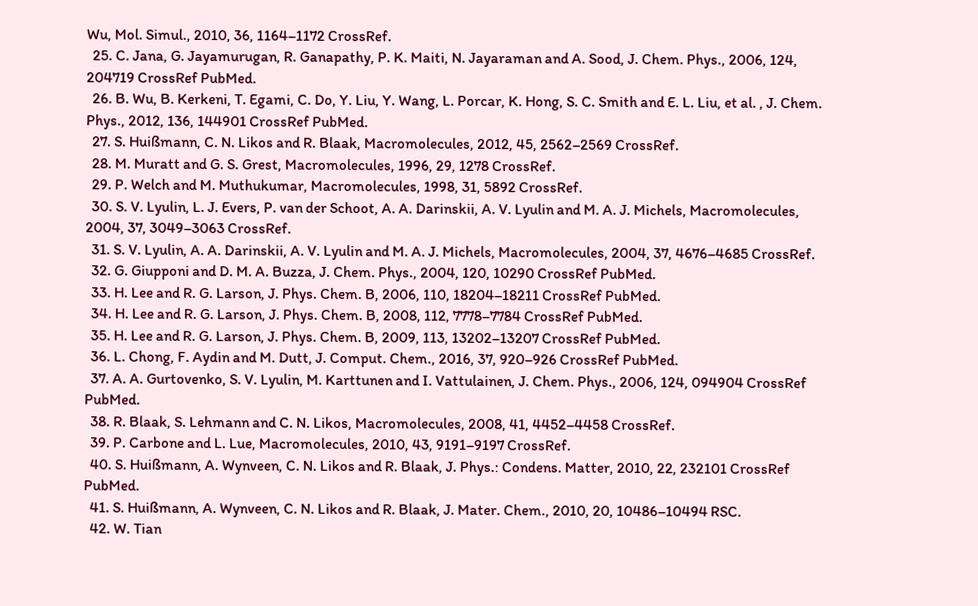Wu, Mol. Simul., 2010, 36, 1164–1172 CrossRef.
  25. C. Jana, G. Jayamurugan, R. Ganapathy, P. K. Maiti, N. Jayaraman and A. Sood, J. Chem. Phys., 2006, 124, 204719 CrossRef PubMed.
  26. B. Wu, B. Kerkeni, T. Egami, C. Do, Y. Liu, Y. Wang, L. Porcar, K. Hong, S. C. Smith and E. L. Liu, et al. , J. Chem. Phys., 2012, 136, 144901 CrossRef PubMed.
  27. S. Huißmann, C. N. Likos and R. Blaak, Macromolecules, 2012, 45, 2562–2569 CrossRef.
  28. M. Muratt and G. S. Grest, Macromolecules, 1996, 29, 1278 CrossRef.
  29. P. Welch and M. Muthukumar, Macromolecules, 1998, 31, 5892 CrossRef.
  30. S. V. Lyulin, L. J. Evers, P. van der Schoot, A. A. Darinskii, A. V. Lyulin and M. A. J. Michels, Macromolecules, 2004, 37, 3049–3063 CrossRef.
  31. S. V. Lyulin, A. A. Darinskii, A. V. Lyulin and M. A. J. Michels, Macromolecules, 2004, 37, 4676–4685 CrossRef.
  32. G. Giupponi and D. M. A. Buzza, J. Chem. Phys., 2004, 120, 10290 CrossRef PubMed.
  33. H. Lee and R. G. Larson, J. Phys. Chem. B, 2006, 110, 18204–18211 CrossRef PubMed.
  34. H. Lee and R. G. Larson, J. Phys. Chem. B, 2008, 112, 7778–7784 CrossRef PubMed.
  35. H. Lee and R. G. Larson, J. Phys. Chem. B, 2009, 113, 13202–13207 CrossRef PubMed.
  36. L. Chong, F. Aydin and M. Dutt, J. Comput. Chem., 2016, 37, 920–926 CrossRef PubMed.
  37. A. A. Gurtovenko, S. V. Lyulin, M. Karttunen and I. Vattulainen, J. Chem. Phys., 2006, 124, 094904 CrossRef PubMed.
  38. R. Blaak, S. Lehmann and C. N. Likos, Macromolecules, 2008, 41, 4452–4458 CrossRef.
  39. P. Carbone and L. Lue, Macromolecules, 2010, 43, 9191–9197 CrossRef.
  40. S. Huißmann, A. Wynveen, C. N. Likos and R. Blaak, J. Phys.: Condens. Matter, 2010, 22, 232101 CrossRef PubMed.
  41. S. Huißmann, A. Wynveen, C. N. Likos and R. Blaak, J. Mater. Chem., 2010, 20, 10486–10494 RSC.
  42. W. Tian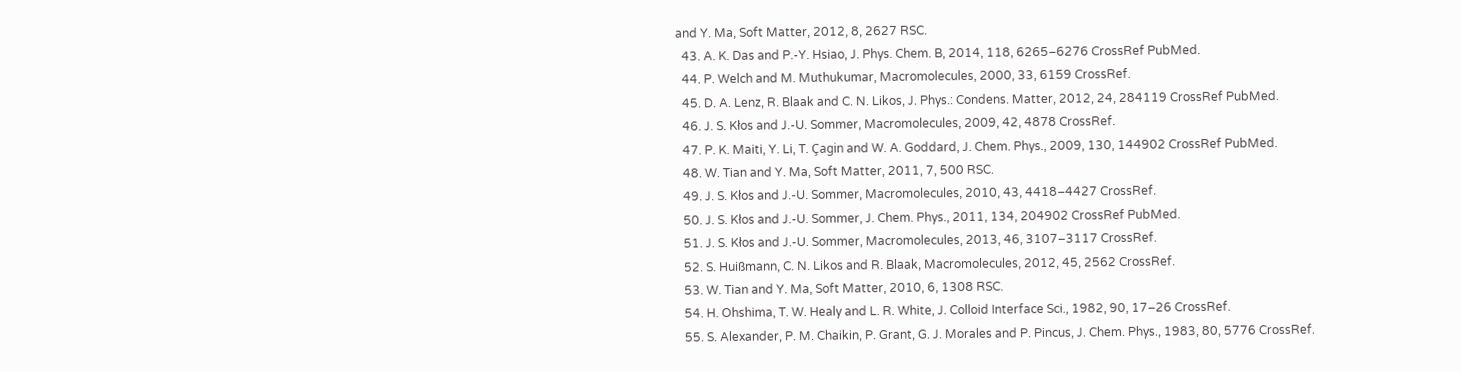and Y. Ma, Soft Matter, 2012, 8, 2627 RSC.
  43. A. K. Das and P.-Y. Hsiao, J. Phys. Chem. B, 2014, 118, 6265–6276 CrossRef PubMed.
  44. P. Welch and M. Muthukumar, Macromolecules, 2000, 33, 6159 CrossRef.
  45. D. A. Lenz, R. Blaak and C. N. Likos, J. Phys.: Condens. Matter, 2012, 24, 284119 CrossRef PubMed.
  46. J. S. Kłos and J.-U. Sommer, Macromolecules, 2009, 42, 4878 CrossRef.
  47. P. K. Maiti, Y. Li, T. Çagin and W. A. Goddard, J. Chem. Phys., 2009, 130, 144902 CrossRef PubMed.
  48. W. Tian and Y. Ma, Soft Matter, 2011, 7, 500 RSC.
  49. J. S. Kłos and J.-U. Sommer, Macromolecules, 2010, 43, 4418–4427 CrossRef.
  50. J. S. Kłos and J.-U. Sommer, J. Chem. Phys., 2011, 134, 204902 CrossRef PubMed.
  51. J. S. Kłos and J.-U. Sommer, Macromolecules, 2013, 46, 3107–3117 CrossRef.
  52. S. Huißmann, C. N. Likos and R. Blaak, Macromolecules, 2012, 45, 2562 CrossRef.
  53. W. Tian and Y. Ma, Soft Matter, 2010, 6, 1308 RSC.
  54. H. Ohshima, T. W. Healy and L. R. White, J. Colloid Interface Sci., 1982, 90, 17–26 CrossRef.
  55. S. Alexander, P. M. Chaikin, P. Grant, G. J. Morales and P. Pincus, J. Chem. Phys., 1983, 80, 5776 CrossRef.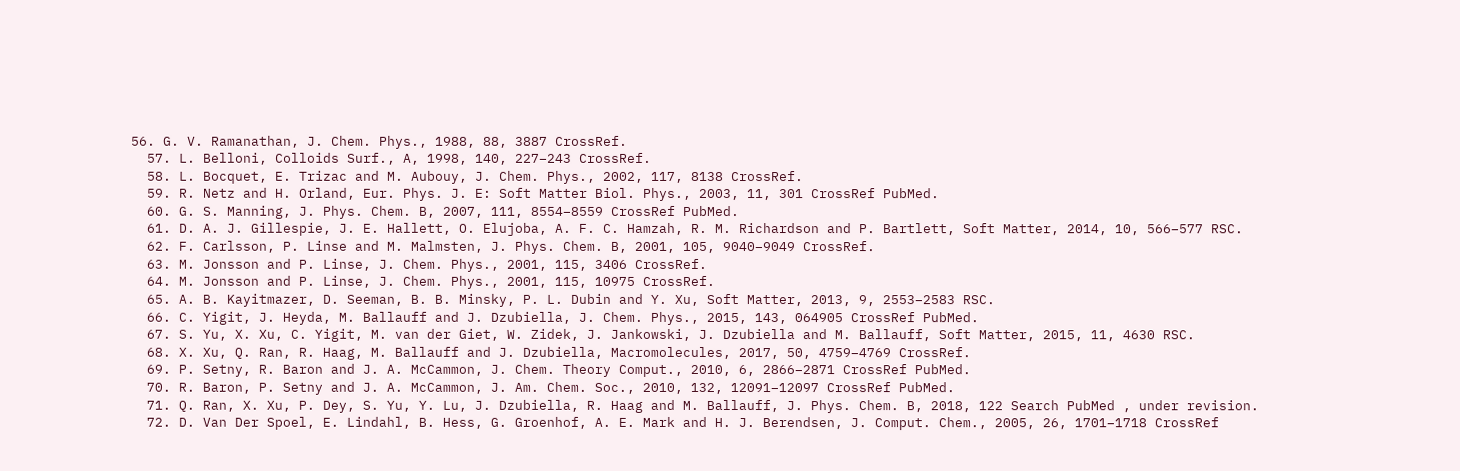56. G. V. Ramanathan, J. Chem. Phys., 1988, 88, 3887 CrossRef.
  57. L. Belloni, Colloids Surf., A, 1998, 140, 227–243 CrossRef.
  58. L. Bocquet, E. Trizac and M. Aubouy, J. Chem. Phys., 2002, 117, 8138 CrossRef.
  59. R. Netz and H. Orland, Eur. Phys. J. E: Soft Matter Biol. Phys., 2003, 11, 301 CrossRef PubMed.
  60. G. S. Manning, J. Phys. Chem. B, 2007, 111, 8554–8559 CrossRef PubMed.
  61. D. A. J. Gillespie, J. E. Hallett, O. Elujoba, A. F. C. Hamzah, R. M. Richardson and P. Bartlett, Soft Matter, 2014, 10, 566–577 RSC.
  62. F. Carlsson, P. Linse and M. Malmsten, J. Phys. Chem. B, 2001, 105, 9040–9049 CrossRef.
  63. M. Jonsson and P. Linse, J. Chem. Phys., 2001, 115, 3406 CrossRef.
  64. M. Jonsson and P. Linse, J. Chem. Phys., 2001, 115, 10975 CrossRef.
  65. A. B. Kayitmazer, D. Seeman, B. B. Minsky, P. L. Dubin and Y. Xu, Soft Matter, 2013, 9, 2553–2583 RSC.
  66. C. Yigit, J. Heyda, M. Ballauff and J. Dzubiella, J. Chem. Phys., 2015, 143, 064905 CrossRef PubMed.
  67. S. Yu, X. Xu, C. Yigit, M. van der Giet, W. Zidek, J. Jankowski, J. Dzubiella and M. Ballauff, Soft Matter, 2015, 11, 4630 RSC.
  68. X. Xu, Q. Ran, R. Haag, M. Ballauff and J. Dzubiella, Macromolecules, 2017, 50, 4759–4769 CrossRef.
  69. P. Setny, R. Baron and J. A. McCammon, J. Chem. Theory Comput., 2010, 6, 2866–2871 CrossRef PubMed.
  70. R. Baron, P. Setny and J. A. McCammon, J. Am. Chem. Soc., 2010, 132, 12091–12097 CrossRef PubMed.
  71. Q. Ran, X. Xu, P. Dey, S. Yu, Y. Lu, J. Dzubiella, R. Haag and M. Ballauff, J. Phys. Chem. B, 2018, 122 Search PubMed , under revision.
  72. D. Van Der Spoel, E. Lindahl, B. Hess, G. Groenhof, A. E. Mark and H. J. Berendsen, J. Comput. Chem., 2005, 26, 1701–1718 CrossRef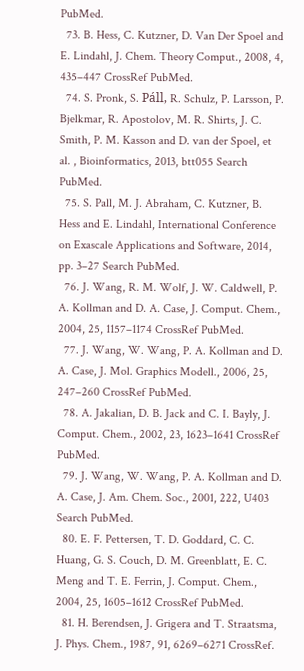PubMed.
  73. B. Hess, C. Kutzner, D. Van Der Spoel and E. Lindahl, J. Chem. Theory Comput., 2008, 4, 435–447 CrossRef PubMed.
  74. S. Pronk, S. Páll, R. Schulz, P. Larsson, P. Bjelkmar, R. Apostolov, M. R. Shirts, J. C. Smith, P. M. Kasson and D. van der Spoel, et al. , Bioinformatics, 2013, btt055 Search PubMed.
  75. S. Pall, M. J. Abraham, C. Kutzner, B. Hess and E. Lindahl, International Conference on Exascale Applications and Software, 2014, pp. 3–27 Search PubMed.
  76. J. Wang, R. M. Wolf, J. W. Caldwell, P. A. Kollman and D. A. Case, J. Comput. Chem., 2004, 25, 1157–1174 CrossRef PubMed.
  77. J. Wang, W. Wang, P. A. Kollman and D. A. Case, J. Mol. Graphics Modell., 2006, 25, 247–260 CrossRef PubMed.
  78. A. Jakalian, D. B. Jack and C. I. Bayly, J. Comput. Chem., 2002, 23, 1623–1641 CrossRef PubMed.
  79. J. Wang, W. Wang, P. A. Kollman and D. A. Case, J. Am. Chem. Soc., 2001, 222, U403 Search PubMed.
  80. E. F. Pettersen, T. D. Goddard, C. C. Huang, G. S. Couch, D. M. Greenblatt, E. C. Meng and T. E. Ferrin, J. Comput. Chem., 2004, 25, 1605–1612 CrossRef PubMed.
  81. H. Berendsen, J. Grigera and T. Straatsma, J. Phys. Chem., 1987, 91, 6269–6271 CrossRef.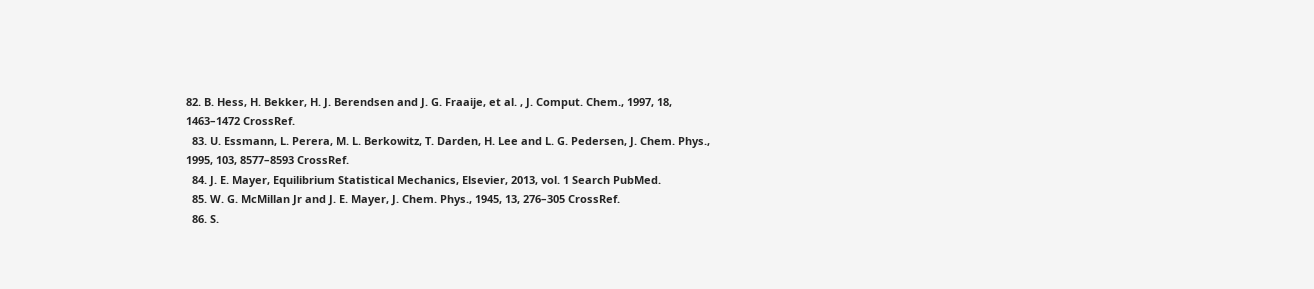82. B. Hess, H. Bekker, H. J. Berendsen and J. G. Fraaije, et al. , J. Comput. Chem., 1997, 18, 1463–1472 CrossRef.
  83. U. Essmann, L. Perera, M. L. Berkowitz, T. Darden, H. Lee and L. G. Pedersen, J. Chem. Phys., 1995, 103, 8577–8593 CrossRef.
  84. J. E. Mayer, Equilibrium Statistical Mechanics, Elsevier, 2013, vol. 1 Search PubMed.
  85. W. G. McMillan Jr and J. E. Mayer, J. Chem. Phys., 1945, 13, 276–305 CrossRef.
  86. S.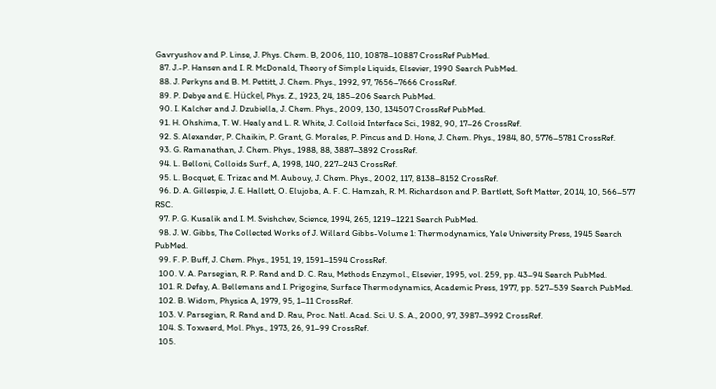Gavryushov and P. Linse, J. Phys. Chem. B, 2006, 110, 10878–10887 CrossRef PubMed.
  87. J.-P. Hansen and I. R. McDonald, Theory of Simple Liquids, Elsevier, 1990 Search PubMed.
  88. J. Perkyns and B. M. Pettitt, J. Chem. Phys., 1992, 97, 7656–7666 CrossRef.
  89. P. Debye and E. Hückel, Phys. Z., 1923, 24, 185–206 Search PubMed.
  90. I. Kalcher and J. Dzubiella, J. Chem. Phys., 2009, 130, 134507 CrossRef PubMed.
  91. H. Ohshima, T. W. Healy and L. R. White, J. Colloid Interface Sci., 1982, 90, 17–26 CrossRef.
  92. S. Alexander, P. Chaikin, P. Grant, G. Morales, P. Pincus and D. Hone, J. Chem. Phys., 1984, 80, 5776–5781 CrossRef.
  93. G. Ramanathan, J. Chem. Phys., 1988, 88, 3887–3892 CrossRef.
  94. L. Belloni, Colloids Surf., A, 1998, 140, 227–243 CrossRef.
  95. L. Bocquet, E. Trizac and M. Aubouy, J. Chem. Phys., 2002, 117, 8138–8152 CrossRef.
  96. D. A. Gillespie, J. E. Hallett, O. Elujoba, A. F. C. Hamzah, R. M. Richardson and P. Bartlett, Soft Matter, 2014, 10, 566–577 RSC.
  97. P. G. Kusalik and I. M. Svishchev, Science, 1994, 265, 1219–1221 Search PubMed.
  98. J. W. Gibbs, The Collected Works of J. Willard Gibbs-Volume 1: Thermodynamics, Yale University Press, 1945 Search PubMed.
  99. F. P. Buff, J. Chem. Phys., 1951, 19, 1591–1594 CrossRef.
  100. V. A. Parsegian, R. P. Rand and D. C. Rau, Methods Enzymol., Elsevier, 1995, vol. 259, pp. 43–94 Search PubMed.
  101. R. Defay, A. Bellemans and I. Prigogine, Surface Thermodynamics, Academic Press, 1977, pp. 527–539 Search PubMed.
  102. B. Widom, Physica A, 1979, 95, 1–11 CrossRef.
  103. V. Parsegian, R. Rand and D. Rau, Proc. Natl. Acad. Sci. U. S. A., 2000, 97, 3987–3992 CrossRef.
  104. S. Toxvaerd, Mol. Phys., 1973, 26, 91–99 CrossRef.
  105.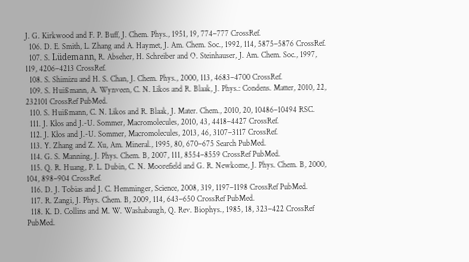J. G. Kirkwood and F. P. Buff, J. Chem. Phys., 1951, 19, 774–777 CrossRef.
  106. D. E. Smith, L. Zhang and A. Haymet, J. Am. Chem. Soc., 1992, 114, 5875–5876 CrossRef.
  107. S. Lüdemann, R. Abseher, H. Schreiber and O. Steinhauser, J. Am. Chem. Soc., 1997, 119, 4206–4213 CrossRef.
  108. S. Shimizu and H. S. Chan, J. Chem. Phys., 2000, 113, 4683–4700 CrossRef.
  109. S. Huißmann, A. Wynveen, C. N. Likos and R. Blaak, J. Phys.: Condens. Matter, 2010, 22, 232101 CrossRef PubMed.
  110. S. Huißmann, C. N. Likos and R. Blaak, J. Mater. Chem., 2010, 20, 10486–10494 RSC.
  111. J. Kłos and J.-U. Sommer, Macromolecules, 2010, 43, 4418–4427 CrossRef.
  112. J. Kłos and J.-U. Sommer, Macromolecules, 2013, 46, 3107–3117 CrossRef.
  113. Y. Zhang and Z. Xu, Am. Mineral., 1995, 80, 670–675 Search PubMed.
  114. G. S. Manning, J. Phys. Chem. B, 2007, 111, 8554–8559 CrossRef PubMed.
  115. Q. R. Huang, P. L. Dubin, C. N. Moorefield and G. R. Newkome, J. Phys. Chem. B, 2000, 104, 898–904 CrossRef.
  116. D. J. Tobias and J. C. Hemminger, Science, 2008, 319, 1197–1198 CrossRef PubMed.
  117. R. Zangi, J. Phys. Chem. B, 2009, 114, 643–650 CrossRef PubMed.
  118. K. D. Collins and M. W. Washabaugh, Q. Rev. Biophys., 1985, 18, 323–422 CrossRef PubMed.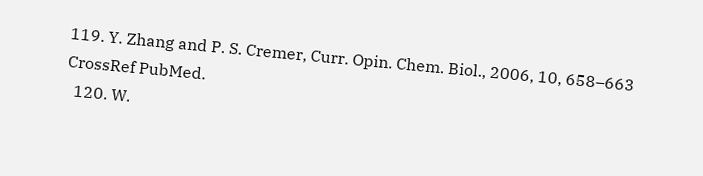119. Y. Zhang and P. S. Cremer, Curr. Opin. Chem. Biol., 2006, 10, 658–663 CrossRef PubMed.
  120. W.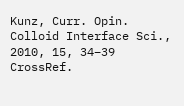Kunz, Curr. Opin. Colloid Interface Sci., 2010, 15, 34–39 CrossRef.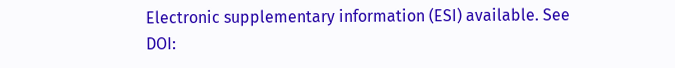Electronic supplementary information (ESI) available. See DOI: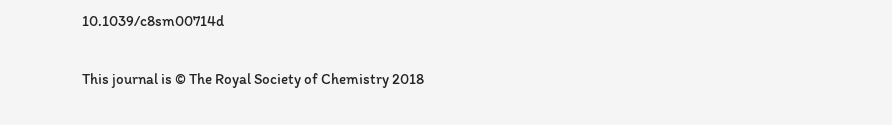10.1039/c8sm00714d

This journal is © The Royal Society of Chemistry 2018